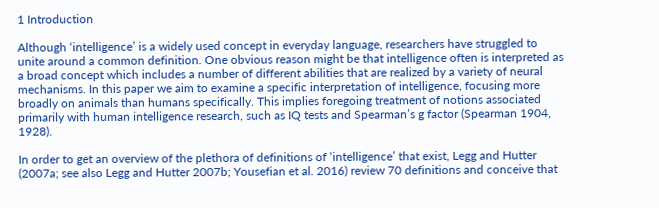1 Introduction

Although ‘intelligence’ is a widely used concept in everyday language, researchers have struggled to unite around a common definition. One obvious reason might be that intelligence often is interpreted as a broad concept which includes a number of different abilities that are realized by a variety of neural mechanisms. In this paper we aim to examine a specific interpretation of intelligence, focusing more broadly on animals than humans specifically. This implies foregoing treatment of notions associated primarily with human intelligence research, such as IQ tests and Spearman’s g factor (Spearman 1904, 1928).

In order to get an overview of the plethora of definitions of ‘intelligence’ that exist, Legg and Hutter (2007a; see also Legg and Hutter 2007b; Yousefian et al. 2016) review 70 definitions and conceive that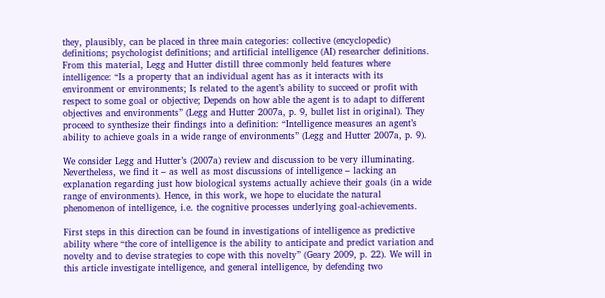they, plausibly, can be placed in three main categories: collective (encyclopedic) definitions; psychologist definitions; and artificial intelligence (AI) researcher definitions. From this material, Legg and Hutter distill three commonly held features where intelligence: “Is a property that an individual agent has as it interacts with its environment or environments; Is related to the agent’s ability to succeed or profit with respect to some goal or objective; Depends on how able the agent is to adapt to different objectives and environments” (Legg and Hutter 2007a, p. 9, bullet list in original). They proceed to synthesize their findings into a definition: “Intelligence measures an agent’s ability to achieve goals in a wide range of environments” (Legg and Hutter 2007a, p. 9).

We consider Legg and Hutter’s (2007a) review and discussion to be very illuminating. Nevertheless, we find it – as well as most discussions of intelligence – lacking an explanation regarding just how biological systems actually achieve their goals (in a wide range of environments). Hence, in this work, we hope to elucidate the natural phenomenon of intelligence, i.e. the cognitive processes underlying goal-achievements.

First steps in this direction can be found in investigations of intelligence as predictive ability where “the core of intelligence is the ability to anticipate and predict variation and novelty and to devise strategies to cope with this novelty” (Geary 2009, p. 22). We will in this article investigate intelligence, and general intelligence, by defending two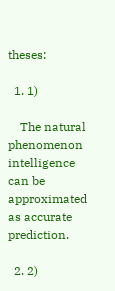theses:

  1. 1)

    The natural phenomenon intelligence can be approximated as accurate prediction.

  2. 2)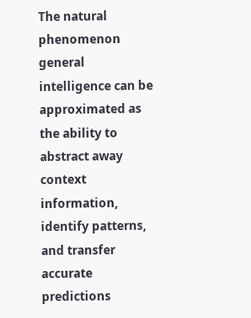The natural phenomenon general intelligence can be approximated as the ability to abstract away context information, identify patterns, and transfer accurate predictions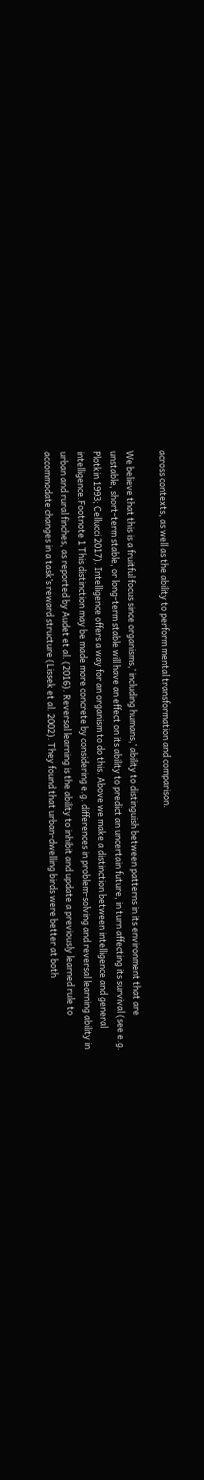across contexts, as well as the ability to perform mental transformation and comparison.

We believe that this is a fruitful focus since organisms,’ including humans,’ ability to distinguish between patterns in its environment that are unstable, short-term stable, or long-term stable will have an effect on its ability to predict an uncertain future, in turn affecting its survival (see e.g. Plotkin 1993; Cellucci 2017). Intelligence offers a way for an organism to do this. Above we make a distinction between intelligence and general intelligence.Footnote 1 This distinction may be made more concrete by considering e.g. differences in problem-solving and reversal learning ability in urban and rural finches, as reported by Audet et al. (2016). Reversal learning is the ability to inhibit and update a previously learned rule to accommodate changes in a task’s reward structure (Lissek et al. 2002). They found that urban-dwelling birds were better at both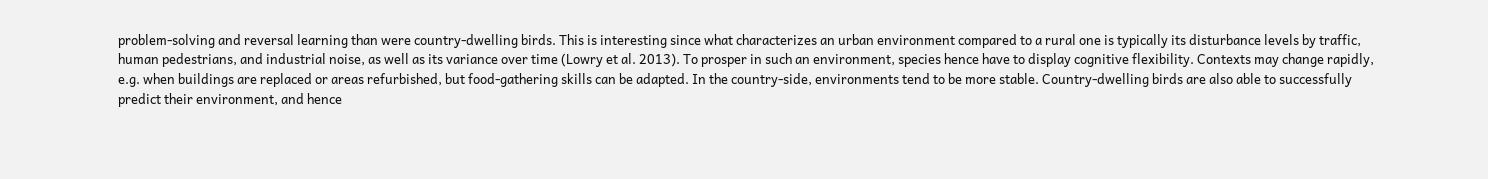problem-solving and reversal learning than were country-dwelling birds. This is interesting since what characterizes an urban environment compared to a rural one is typically its disturbance levels by traffic, human pedestrians, and industrial noise, as well as its variance over time (Lowry et al. 2013). To prosper in such an environment, species hence have to display cognitive flexibility. Contexts may change rapidly, e.g. when buildings are replaced or areas refurbished, but food-gathering skills can be adapted. In the country-side, environments tend to be more stable. Country-dwelling birds are also able to successfully predict their environment, and hence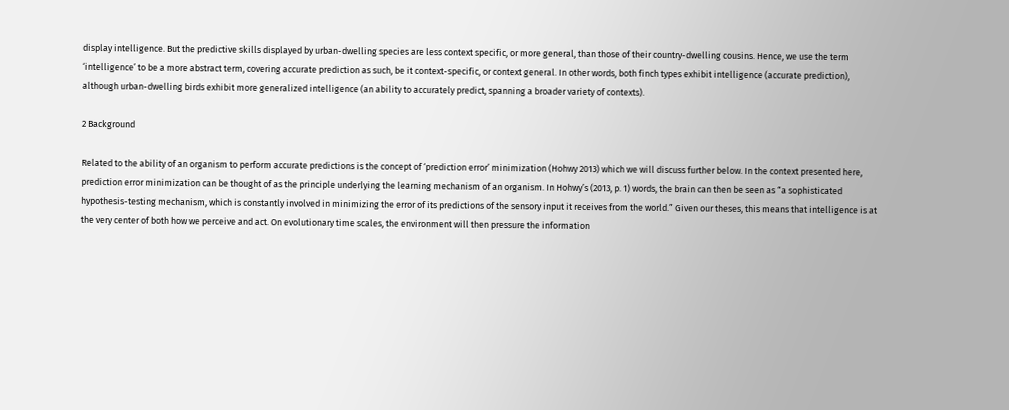display intelligence. But the predictive skills displayed by urban-dwelling species are less context specific, or more general, than those of their country-dwelling cousins. Hence, we use the term ‘intelligence’ to be a more abstract term, covering accurate prediction as such, be it context-specific, or context general. In other words, both finch types exhibit intelligence (accurate prediction), although urban-dwelling birds exhibit more generalized intelligence (an ability to accurately predict, spanning a broader variety of contexts).

2 Background

Related to the ability of an organism to perform accurate predictions is the concept of ‘prediction error’ minimization (Hohwy 2013) which we will discuss further below. In the context presented here, prediction error minimization can be thought of as the principle underlying the learning mechanism of an organism. In Hohwy’s (2013, p. 1) words, the brain can then be seen as “a sophisticated hypothesis-testing mechanism, which is constantly involved in minimizing the error of its predictions of the sensory input it receives from the world.” Given our theses, this means that intelligence is at the very center of both how we perceive and act. On evolutionary time scales, the environment will then pressure the information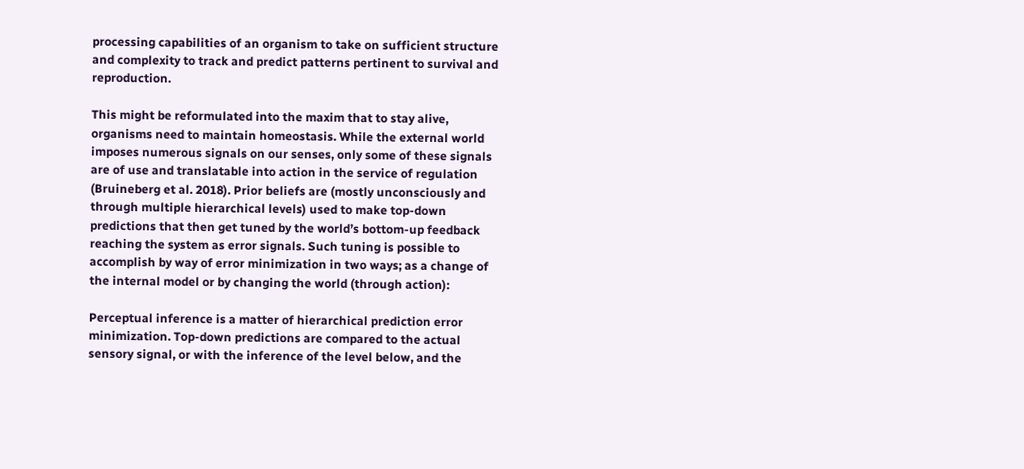processing capabilities of an organism to take on sufficient structure and complexity to track and predict patterns pertinent to survival and reproduction.

This might be reformulated into the maxim that to stay alive, organisms need to maintain homeostasis. While the external world imposes numerous signals on our senses, only some of these signals are of use and translatable into action in the service of regulation (Bruineberg et al. 2018). Prior beliefs are (mostly unconsciously and through multiple hierarchical levels) used to make top-down predictions that then get tuned by the world’s bottom-up feedback reaching the system as error signals. Such tuning is possible to accomplish by way of error minimization in two ways; as a change of the internal model or by changing the world (through action):

Perceptual inference is a matter of hierarchical prediction error minimization. Top-down predictions are compared to the actual sensory signal, or with the inference of the level below, and the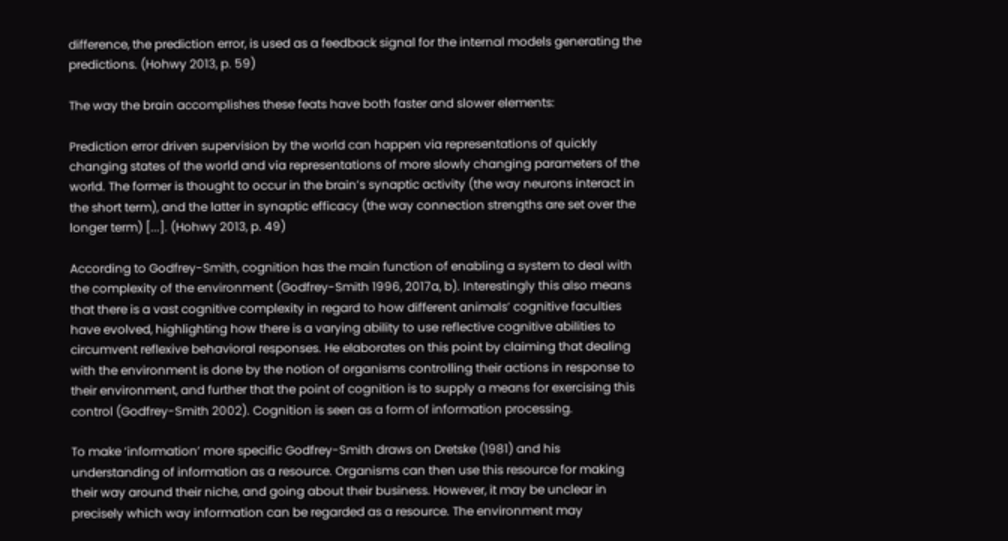difference, the prediction error, is used as a feedback signal for the internal models generating the predictions. (Hohwy 2013, p. 59)

The way the brain accomplishes these feats have both faster and slower elements:

Prediction error driven supervision by the world can happen via representations of quickly changing states of the world and via representations of more slowly changing parameters of the world. The former is thought to occur in the brain’s synaptic activity (the way neurons interact in the short term), and the latter in synaptic efficacy (the way connection strengths are set over the longer term) [...]. (Hohwy 2013, p. 49)

According to Godfrey-Smith, cognition has the main function of enabling a system to deal with the complexity of the environment (Godfrey-Smith 1996, 2017a, b). Interestingly this also means that there is a vast cognitive complexity in regard to how different animals’ cognitive faculties have evolved, highlighting how there is a varying ability to use reflective cognitive abilities to circumvent reflexive behavioral responses. He elaborates on this point by claiming that dealing with the environment is done by the notion of organisms controlling their actions in response to their environment, and further that the point of cognition is to supply a means for exercising this control (Godfrey-Smith 2002). Cognition is seen as a form of information processing.

To make ‘information’ more specific Godfrey-Smith draws on Dretske (1981) and his understanding of information as a resource. Organisms can then use this resource for making their way around their niche, and going about their business. However, it may be unclear in precisely which way information can be regarded as a resource. The environment may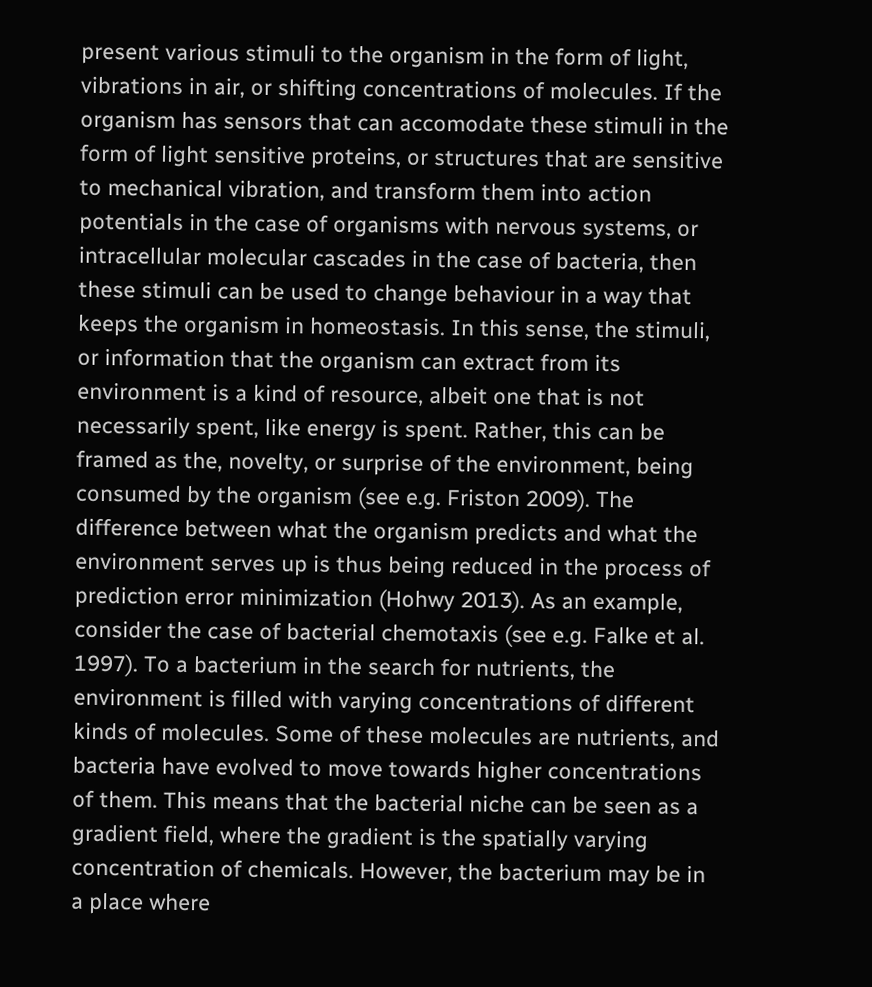present various stimuli to the organism in the form of light, vibrations in air, or shifting concentrations of molecules. If the organism has sensors that can accomodate these stimuli in the form of light sensitive proteins, or structures that are sensitive to mechanical vibration, and transform them into action potentials in the case of organisms with nervous systems, or intracellular molecular cascades in the case of bacteria, then these stimuli can be used to change behaviour in a way that keeps the organism in homeostasis. In this sense, the stimuli, or information that the organism can extract from its environment is a kind of resource, albeit one that is not necessarily spent, like energy is spent. Rather, this can be framed as the, novelty, or surprise of the environment, being consumed by the organism (see e.g. Friston 2009). The difference between what the organism predicts and what the environment serves up is thus being reduced in the process of prediction error minimization (Hohwy 2013). As an example, consider the case of bacterial chemotaxis (see e.g. Falke et al. 1997). To a bacterium in the search for nutrients, the environment is filled with varying concentrations of different kinds of molecules. Some of these molecules are nutrients, and bacteria have evolved to move towards higher concentrations of them. This means that the bacterial niche can be seen as a gradient field, where the gradient is the spatially varying concentration of chemicals. However, the bacterium may be in a place where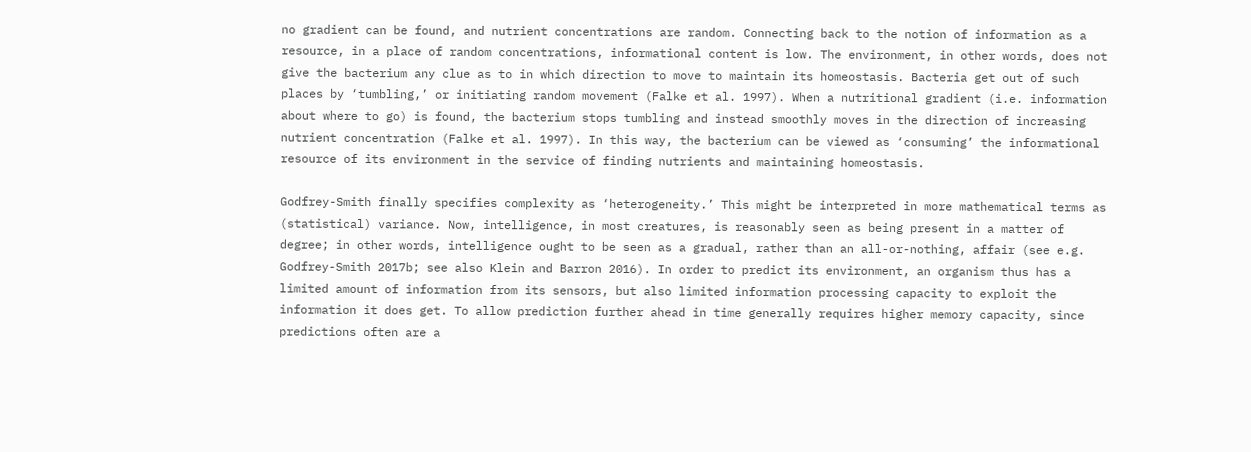no gradient can be found, and nutrient concentrations are random. Connecting back to the notion of information as a resource, in a place of random concentrations, informational content is low. The environment, in other words, does not give the bacterium any clue as to in which direction to move to maintain its homeostasis. Bacteria get out of such places by ‘tumbling,’ or initiating random movement (Falke et al. 1997). When a nutritional gradient (i.e. information about where to go) is found, the bacterium stops tumbling and instead smoothly moves in the direction of increasing nutrient concentration (Falke et al. 1997). In this way, the bacterium can be viewed as ‘consuming’ the informational resource of its environment in the service of finding nutrients and maintaining homeostasis.

Godfrey-Smith finally specifies complexity as ‘heterogeneity.’ This might be interpreted in more mathematical terms as (statistical) variance. Now, intelligence, in most creatures, is reasonably seen as being present in a matter of degree; in other words, intelligence ought to be seen as a gradual, rather than an all-or-nothing, affair (see e.g. Godfrey-Smith 2017b; see also Klein and Barron 2016). In order to predict its environment, an organism thus has a limited amount of information from its sensors, but also limited information processing capacity to exploit the information it does get. To allow prediction further ahead in time generally requires higher memory capacity, since predictions often are a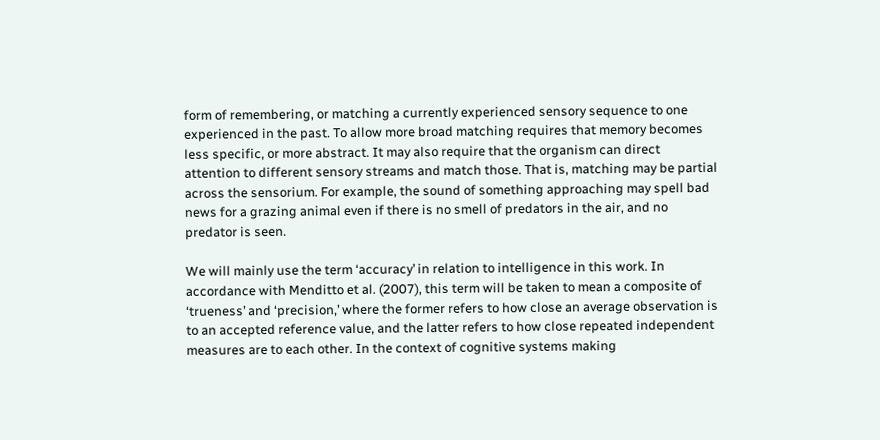form of remembering, or matching a currently experienced sensory sequence to one experienced in the past. To allow more broad matching requires that memory becomes less specific, or more abstract. It may also require that the organism can direct attention to different sensory streams and match those. That is, matching may be partial across the sensorium. For example, the sound of something approaching may spell bad news for a grazing animal even if there is no smell of predators in the air, and no predator is seen.

We will mainly use the term ‘accuracy’ in relation to intelligence in this work. In accordance with Menditto et al. (2007), this term will be taken to mean a composite of ‘trueness’ and ‘precision,’ where the former refers to how close an average observation is to an accepted reference value, and the latter refers to how close repeated independent measures are to each other. In the context of cognitive systems making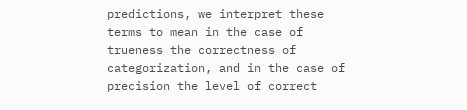predictions, we interpret these terms to mean in the case of trueness the correctness of categorization, and in the case of precision the level of correct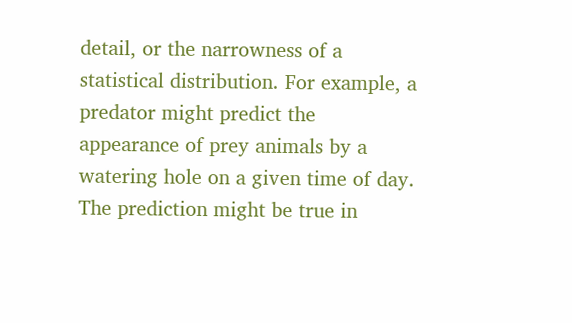detail, or the narrowness of a statistical distribution. For example, a predator might predict the appearance of prey animals by a watering hole on a given time of day. The prediction might be true in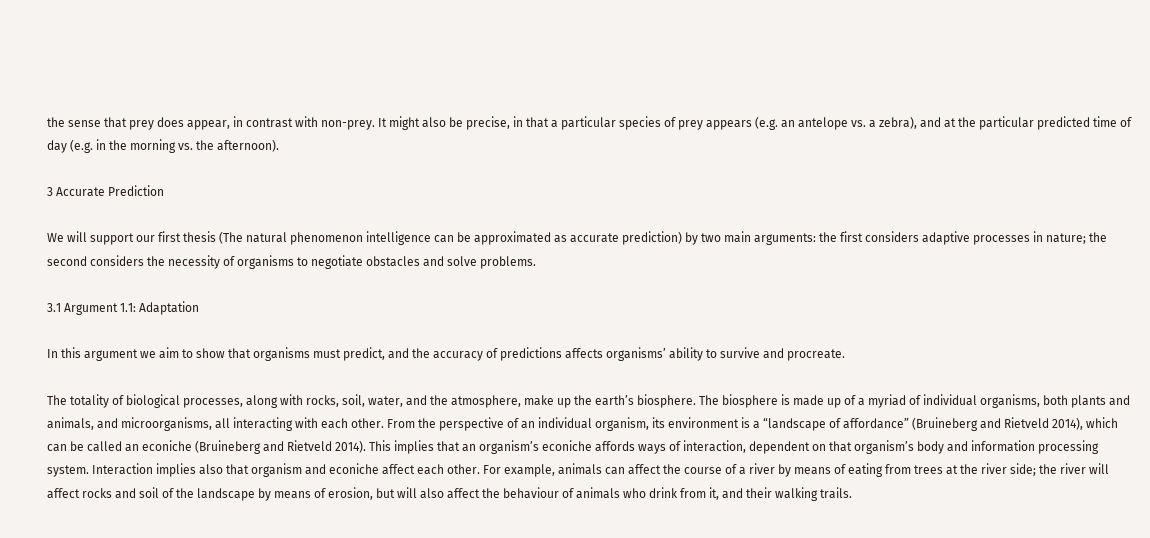the sense that prey does appear, in contrast with non-prey. It might also be precise, in that a particular species of prey appears (e.g. an antelope vs. a zebra), and at the particular predicted time of day (e.g. in the morning vs. the afternoon).

3 Accurate Prediction

We will support our first thesis (The natural phenomenon intelligence can be approximated as accurate prediction) by two main arguments: the first considers adaptive processes in nature; the second considers the necessity of organisms to negotiate obstacles and solve problems.

3.1 Argument 1.1: Adaptation

In this argument we aim to show that organisms must predict, and the accuracy of predictions affects organisms’ ability to survive and procreate.

The totality of biological processes, along with rocks, soil, water, and the atmosphere, make up the earth’s biosphere. The biosphere is made up of a myriad of individual organisms, both plants and animals, and microorganisms, all interacting with each other. From the perspective of an individual organism, its environment is a “landscape of affordance” (Bruineberg and Rietveld 2014), which can be called an econiche (Bruineberg and Rietveld 2014). This implies that an organism’s econiche affords ways of interaction, dependent on that organism’s body and information processing system. Interaction implies also that organism and econiche affect each other. For example, animals can affect the course of a river by means of eating from trees at the river side; the river will affect rocks and soil of the landscape by means of erosion, but will also affect the behaviour of animals who drink from it, and their walking trails.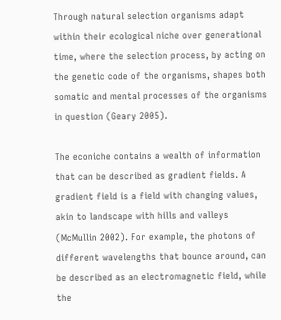Through natural selection organisms adapt within their ecological niche over generational time, where the selection process, by acting on the genetic code of the organisms, shapes both somatic and mental processes of the organisms in question (Geary 2005).

The econiche contains a wealth of information that can be described as gradient fields. A gradient field is a field with changing values, akin to landscape with hills and valleys (McMullin 2002). For example, the photons of different wavelengths that bounce around, can be described as an electromagnetic field, while the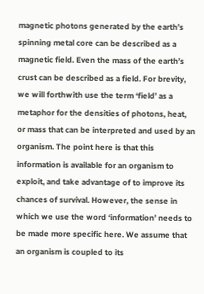magnetic photons generated by the earth’s spinning metal core can be described as a magnetic field. Even the mass of the earth’s crust can be described as a field. For brevity, we will forthwith use the term ‘field’ as a metaphor for the densities of photons, heat, or mass that can be interpreted and used by an organism. The point here is that this information is available for an organism to exploit, and take advantage of to improve its chances of survival. However, the sense in which we use the word ‘information’ needs to be made more specific here. We assume that an organism is coupled to its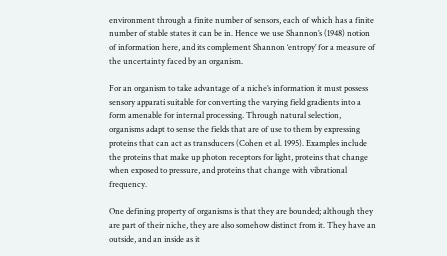environment through a finite number of sensors, each of which has a finite number of stable states it can be in. Hence we use Shannon’s (1948) notion of information here, and its complement Shannon ‘entropy’ for a measure of the uncertainty faced by an organism.

For an organism to take advantage of a niche’s information it must possess sensory apparati suitable for converting the varying field gradients into a form amenable for internal processing. Through natural selection, organisms adapt to sense the fields that are of use to them by expressing proteins that can act as transducers (Cohen et al. 1995). Examples include the proteins that make up photon receptors for light, proteins that change when exposed to pressure, and proteins that change with vibrational frequency.

One defining property of organisms is that they are bounded; although they are part of their niche, they are also somehow distinct from it. They have an outside, and an inside as it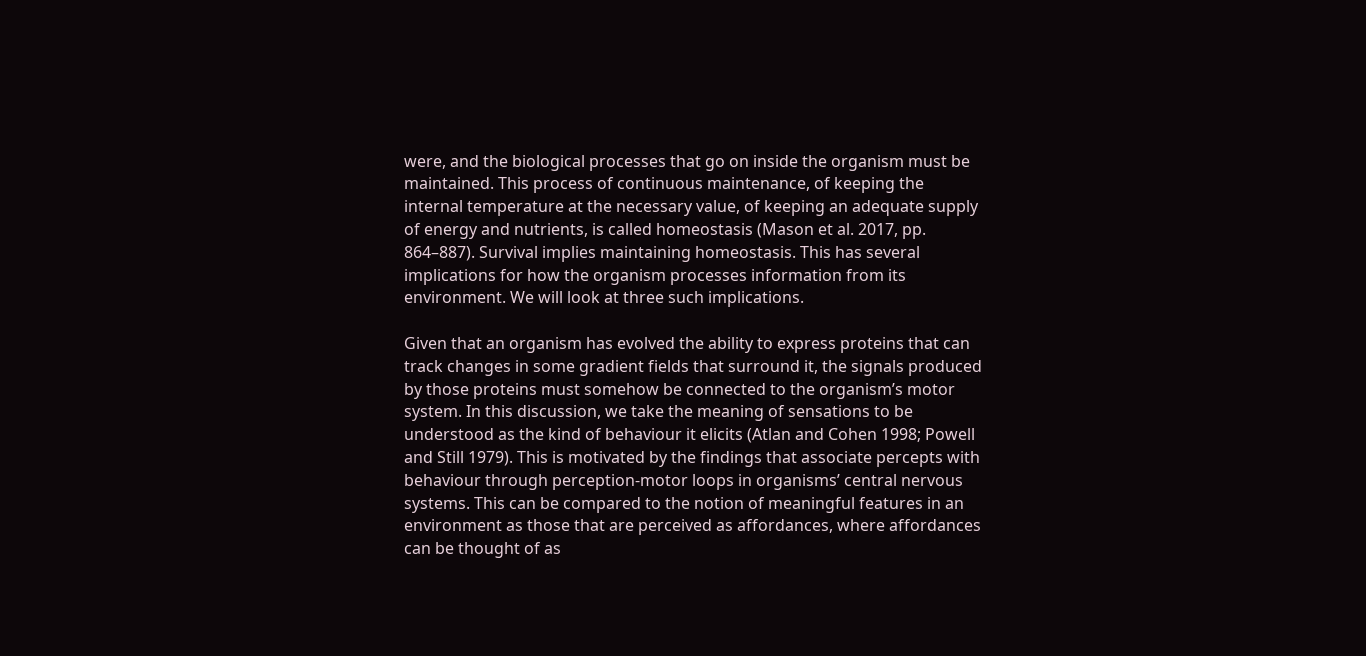were, and the biological processes that go on inside the organism must be maintained. This process of continuous maintenance, of keeping the internal temperature at the necessary value, of keeping an adequate supply of energy and nutrients, is called homeostasis (Mason et al. 2017, pp. 864–887). Survival implies maintaining homeostasis. This has several implications for how the organism processes information from its environment. We will look at three such implications.

Given that an organism has evolved the ability to express proteins that can track changes in some gradient fields that surround it, the signals produced by those proteins must somehow be connected to the organism’s motor system. In this discussion, we take the meaning of sensations to be understood as the kind of behaviour it elicits (Atlan and Cohen 1998; Powell and Still 1979). This is motivated by the findings that associate percepts with behaviour through perception-motor loops in organisms’ central nervous systems. This can be compared to the notion of meaningful features in an environment as those that are perceived as affordances, where affordances can be thought of as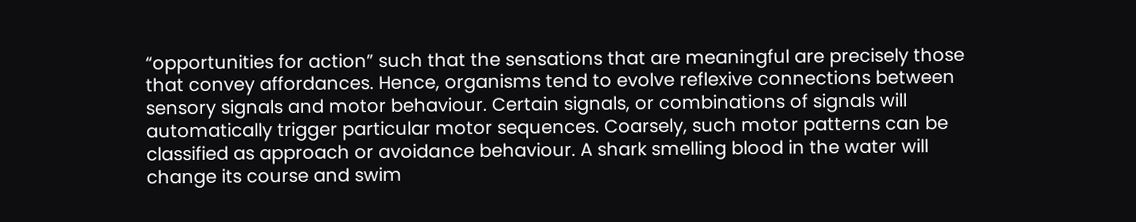“opportunities for action” such that the sensations that are meaningful are precisely those that convey affordances. Hence, organisms tend to evolve reflexive connections between sensory signals and motor behaviour. Certain signals, or combinations of signals will automatically trigger particular motor sequences. Coarsely, such motor patterns can be classified as approach or avoidance behaviour. A shark smelling blood in the water will change its course and swim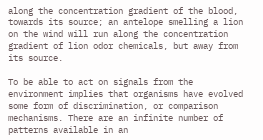along the concentration gradient of the blood, towards its source; an antelope smelling a lion on the wind will run along the concentration gradient of lion odor chemicals, but away from its source.

To be able to act on signals from the environment implies that organisms have evolved some form of discrimination, or comparison mechanisms. There are an infinite number of patterns available in an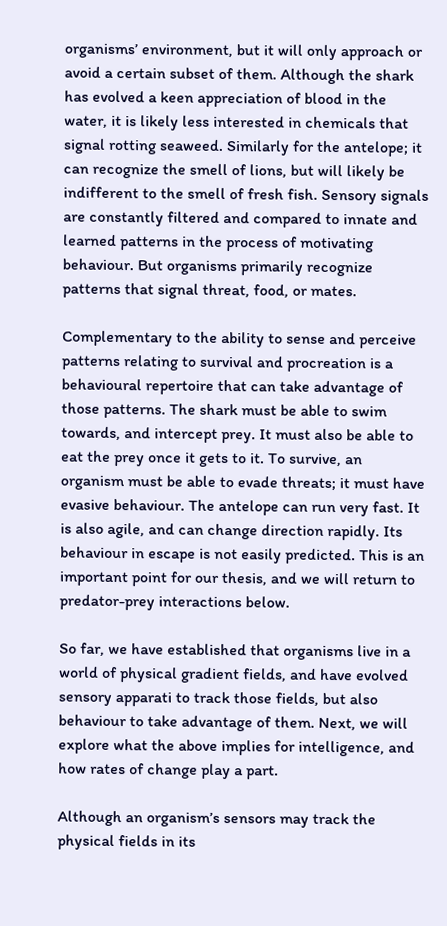organisms’ environment, but it will only approach or avoid a certain subset of them. Although the shark has evolved a keen appreciation of blood in the water, it is likely less interested in chemicals that signal rotting seaweed. Similarly for the antelope; it can recognize the smell of lions, but will likely be indifferent to the smell of fresh fish. Sensory signals are constantly filtered and compared to innate and learned patterns in the process of motivating behaviour. But organisms primarily recognize patterns that signal threat, food, or mates.

Complementary to the ability to sense and perceive patterns relating to survival and procreation is a behavioural repertoire that can take advantage of those patterns. The shark must be able to swim towards, and intercept prey. It must also be able to eat the prey once it gets to it. To survive, an organism must be able to evade threats; it must have evasive behaviour. The antelope can run very fast. It is also agile, and can change direction rapidly. Its behaviour in escape is not easily predicted. This is an important point for our thesis, and we will return to predator-prey interactions below.

So far, we have established that organisms live in a world of physical gradient fields, and have evolved sensory apparati to track those fields, but also behaviour to take advantage of them. Next, we will explore what the above implies for intelligence, and how rates of change play a part.

Although an organism’s sensors may track the physical fields in its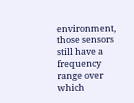environment, those sensors still have a frequency range over which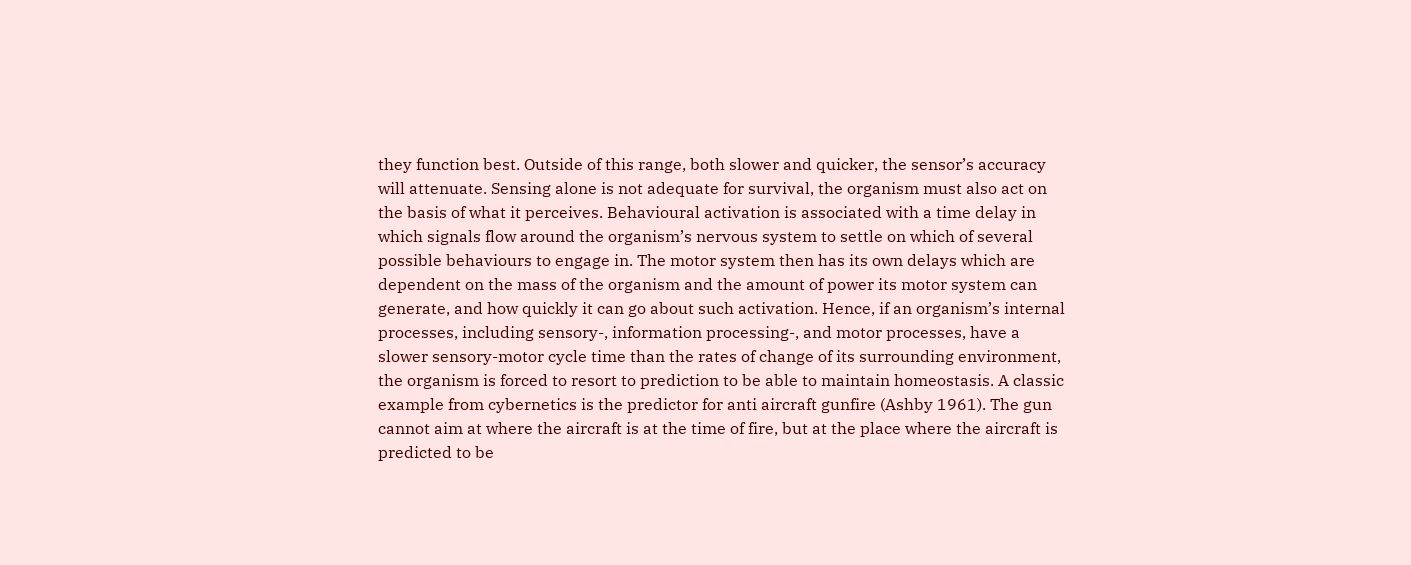they function best. Outside of this range, both slower and quicker, the sensor’s accuracy will attenuate. Sensing alone is not adequate for survival, the organism must also act on the basis of what it perceives. Behavioural activation is associated with a time delay in which signals flow around the organism’s nervous system to settle on which of several possible behaviours to engage in. The motor system then has its own delays which are dependent on the mass of the organism and the amount of power its motor system can generate, and how quickly it can go about such activation. Hence, if an organism’s internal processes, including sensory-, information processing-, and motor processes, have a slower sensory-motor cycle time than the rates of change of its surrounding environment, the organism is forced to resort to prediction to be able to maintain homeostasis. A classic example from cybernetics is the predictor for anti aircraft gunfire (Ashby 1961). The gun cannot aim at where the aircraft is at the time of fire, but at the place where the aircraft is predicted to be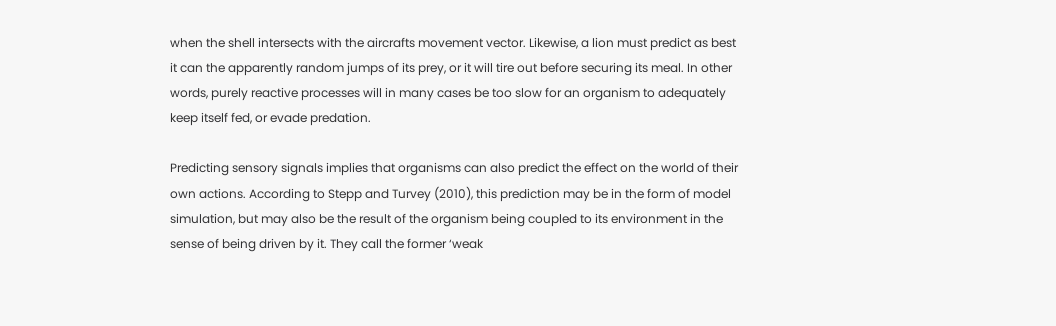when the shell intersects with the aircrafts movement vector. Likewise, a lion must predict as best it can the apparently random jumps of its prey, or it will tire out before securing its meal. In other words, purely reactive processes will in many cases be too slow for an organism to adequately keep itself fed, or evade predation.

Predicting sensory signals implies that organisms can also predict the effect on the world of their own actions. According to Stepp and Turvey (2010), this prediction may be in the form of model simulation, but may also be the result of the organism being coupled to its environment in the sense of being driven by it. They call the former ‘weak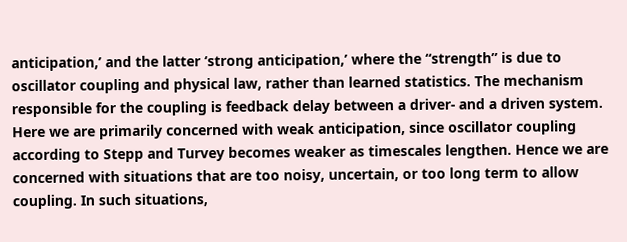anticipation,’ and the latter ‘strong anticipation,’ where the “strength” is due to oscillator coupling and physical law, rather than learned statistics. The mechanism responsible for the coupling is feedback delay between a driver- and a driven system. Here we are primarily concerned with weak anticipation, since oscillator coupling according to Stepp and Turvey becomes weaker as timescales lengthen. Hence we are concerned with situations that are too noisy, uncertain, or too long term to allow coupling. In such situations,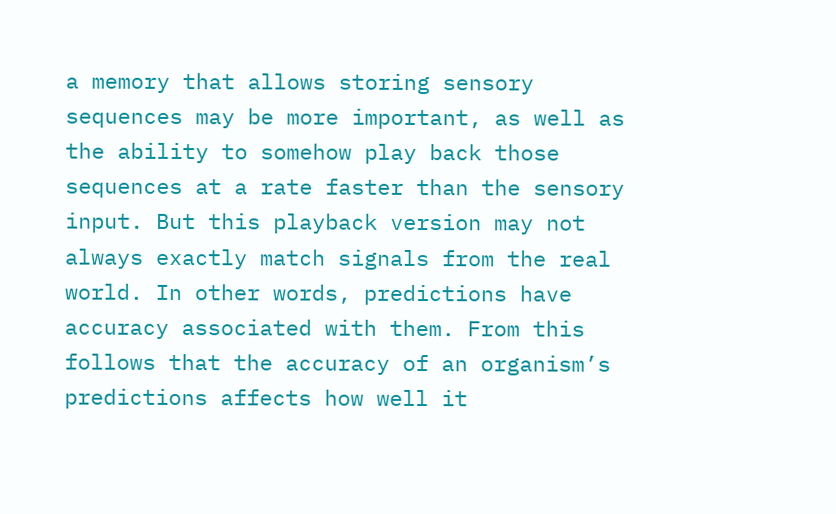a memory that allows storing sensory sequences may be more important, as well as the ability to somehow play back those sequences at a rate faster than the sensory input. But this playback version may not always exactly match signals from the real world. In other words, predictions have accuracy associated with them. From this follows that the accuracy of an organism’s predictions affects how well it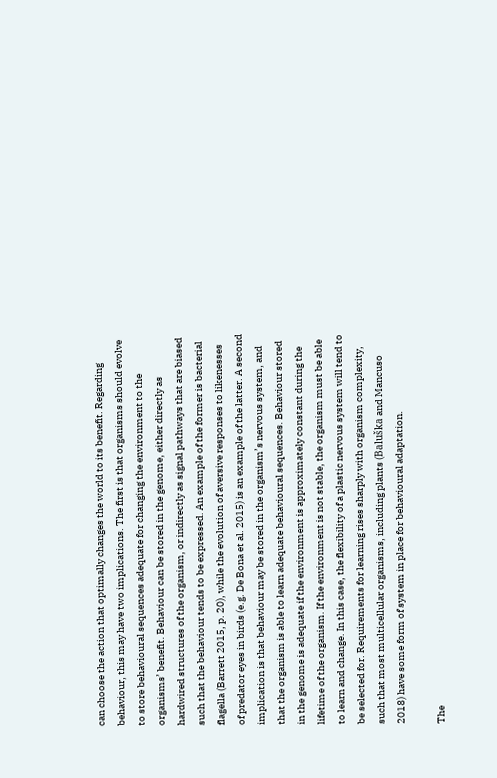can choose the action that optimally changes the world to its benefit. Regarding behaviour, this may have two implications. The first is that organisms should evolve to store behavioural sequences adequate for changing the environment to the organisms’ benefit. Behaviour can be stored in the genome, either directly as hardwired structures of the organism, or indirectly as signal pathways that are biased such that the behaviour tends to be expressed. An example of the former is bacterial flagella (Barrett 2015, p. 20), while the evolution of aversive responses to likenesses of predator eyes in birds (e.g. De Bona et al. 2015) is an example of the latter. A second implication is that behaviour may be stored in the organism’s nervous system, and that the organism is able to learn adequate behavioural sequences. Behaviour stored in the genome is adequate if the environment is approximately constant during the lifetime of the organism. If the environment is not stable, the organism must be able to learn and change. In this case, the flexibility of a plastic nervous system will tend to be selected for. Requirements for learning rises sharply with organism complexity, such that most multicellular organisms, including plants (Baluška and Mancuso 2018) have some form of system in place for behavioural adaptation.

The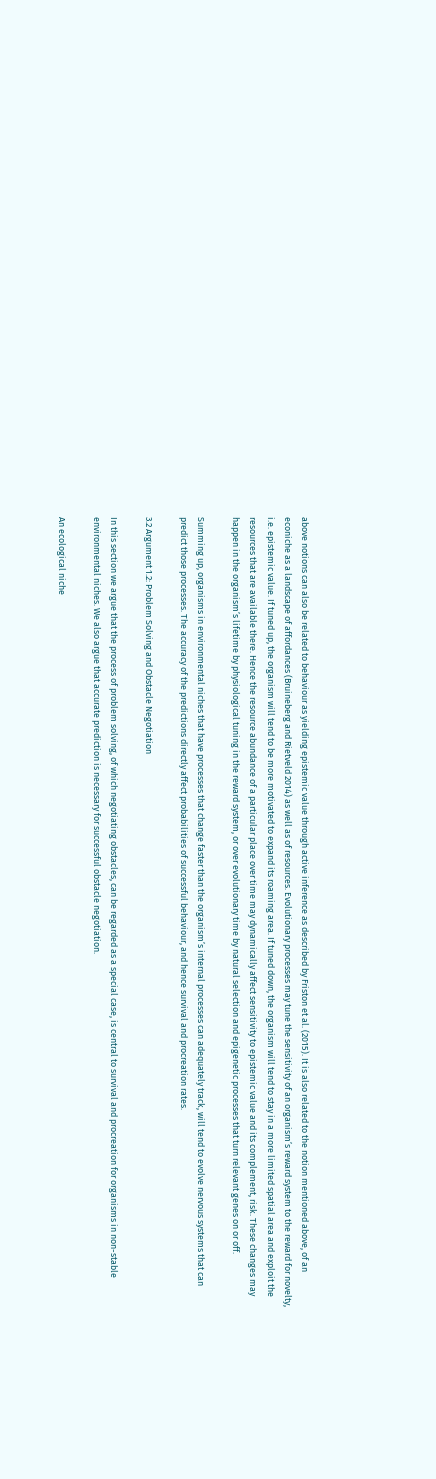above notions can also be related to behaviour as yielding epistemic value through active inference as described by Friston et al. (2015). It is also related to the notion mentioned above, of an econiche as a landscape of affordances (Bruineberg and Rietveld 2014) as well as of resources. Evolutionary processes may tune the sensitivity of an organism’s reward system to the reward for novelty, i.e. epistemic value. If tuned up, the organism will tend to be more motivated to expand its roaming area. If tuned down, the organism will tend to stay in a more limited spatial area and exploit the resources that are available there. Hence the resource abundance of a particular place over time may dynamically affect sensitivity to epistemic value and its complement, risk. These changes may happen in the organism’s lifetime by physiological tuning in the reward system, or over evolutionary time by natural selection and epigenetic processes that turn relevant genes on or off.

Summing up, organisms in environmental niches that have processes that change faster than the organism’s internal processes can adequately track, will tend to evolve nervous systems that can predict those processes. The accuracy of the predictions directly affect probabilities of successful behaviour, and hence survival and procreation rates.

3.2 Argument 1.2: Problem Solving and Obstacle Negotiation

In this section we argue that the process of problem solving, of which negotiating obstacles, can be regarded as a special case, is central to survival and procreation for organisms in non-stable environmental niches. We also argue that accurate prediction is necessary for successful obstacle negotiation.

An ecological niche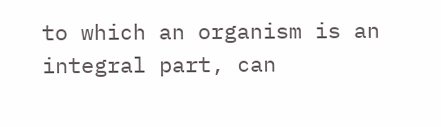to which an organism is an integral part, can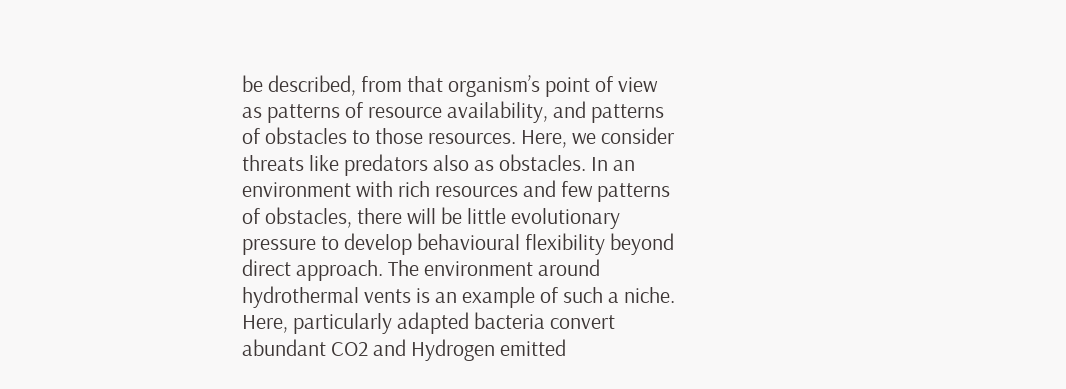be described, from that organism’s point of view as patterns of resource availability, and patterns of obstacles to those resources. Here, we consider threats like predators also as obstacles. In an environment with rich resources and few patterns of obstacles, there will be little evolutionary pressure to develop behavioural flexibility beyond direct approach. The environment around hydrothermal vents is an example of such a niche. Here, particularly adapted bacteria convert abundant CO2 and Hydrogen emitted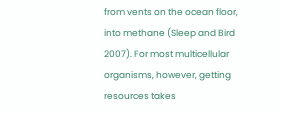from vents on the ocean floor, into methane (Sleep and Bird 2007). For most multicellular organisms, however, getting resources takes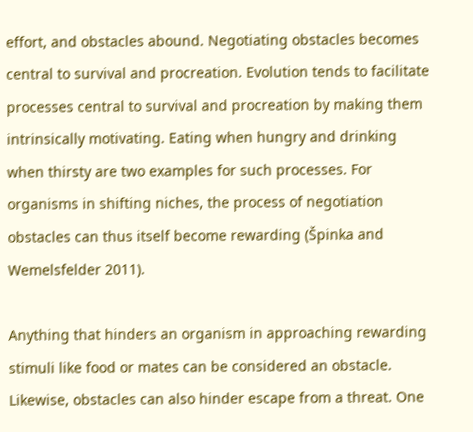effort, and obstacles abound. Negotiating obstacles becomes central to survival and procreation. Evolution tends to facilitate processes central to survival and procreation by making them intrinsically motivating. Eating when hungry and drinking when thirsty are two examples for such processes. For organisms in shifting niches, the process of negotiation obstacles can thus itself become rewarding (Špinka and Wemelsfelder 2011).

Anything that hinders an organism in approaching rewarding stimuli like food or mates can be considered an obstacle. Likewise, obstacles can also hinder escape from a threat. One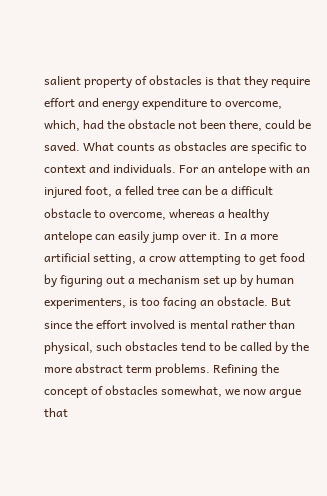salient property of obstacles is that they require effort and energy expenditure to overcome, which, had the obstacle not been there, could be saved. What counts as obstacles are specific to context and individuals. For an antelope with an injured foot, a felled tree can be a difficult obstacle to overcome, whereas a healthy antelope can easily jump over it. In a more artificial setting, a crow attempting to get food by figuring out a mechanism set up by human experimenters, is too facing an obstacle. But since the effort involved is mental rather than physical, such obstacles tend to be called by the more abstract term problems. Refining the concept of obstacles somewhat, we now argue that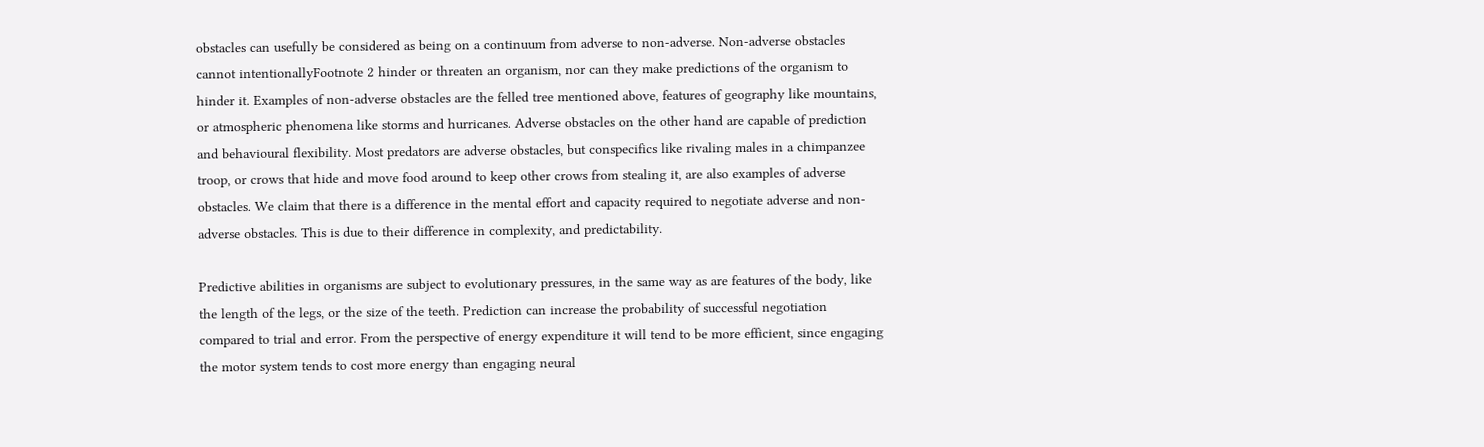obstacles can usefully be considered as being on a continuum from adverse to non-adverse. Non-adverse obstacles cannot intentionallyFootnote 2 hinder or threaten an organism, nor can they make predictions of the organism to hinder it. Examples of non-adverse obstacles are the felled tree mentioned above, features of geography like mountains, or atmospheric phenomena like storms and hurricanes. Adverse obstacles on the other hand are capable of prediction and behavioural flexibility. Most predators are adverse obstacles, but conspecifics like rivaling males in a chimpanzee troop, or crows that hide and move food around to keep other crows from stealing it, are also examples of adverse obstacles. We claim that there is a difference in the mental effort and capacity required to negotiate adverse and non-adverse obstacles. This is due to their difference in complexity, and predictability.

Predictive abilities in organisms are subject to evolutionary pressures, in the same way as are features of the body, like the length of the legs, or the size of the teeth. Prediction can increase the probability of successful negotiation compared to trial and error. From the perspective of energy expenditure it will tend to be more efficient, since engaging the motor system tends to cost more energy than engaging neural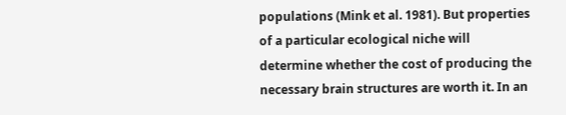populations (Mink et al. 1981). But properties of a particular ecological niche will determine whether the cost of producing the necessary brain structures are worth it. In an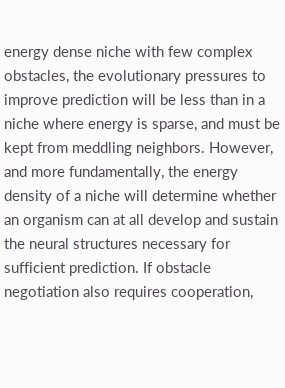energy dense niche with few complex obstacles, the evolutionary pressures to improve prediction will be less than in a niche where energy is sparse, and must be kept from meddling neighbors. However, and more fundamentally, the energy density of a niche will determine whether an organism can at all develop and sustain the neural structures necessary for sufficient prediction. If obstacle negotiation also requires cooperation,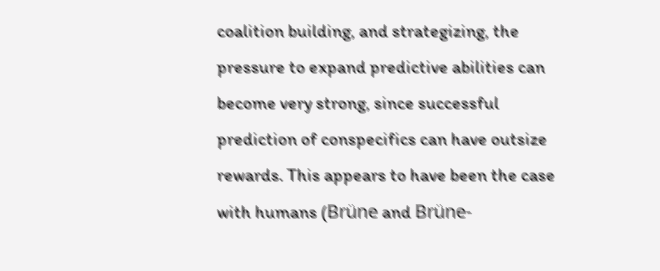coalition building, and strategizing, the pressure to expand predictive abilities can become very strong, since successful prediction of conspecifics can have outsize rewards. This appears to have been the case with humans (Brüne and Brüne-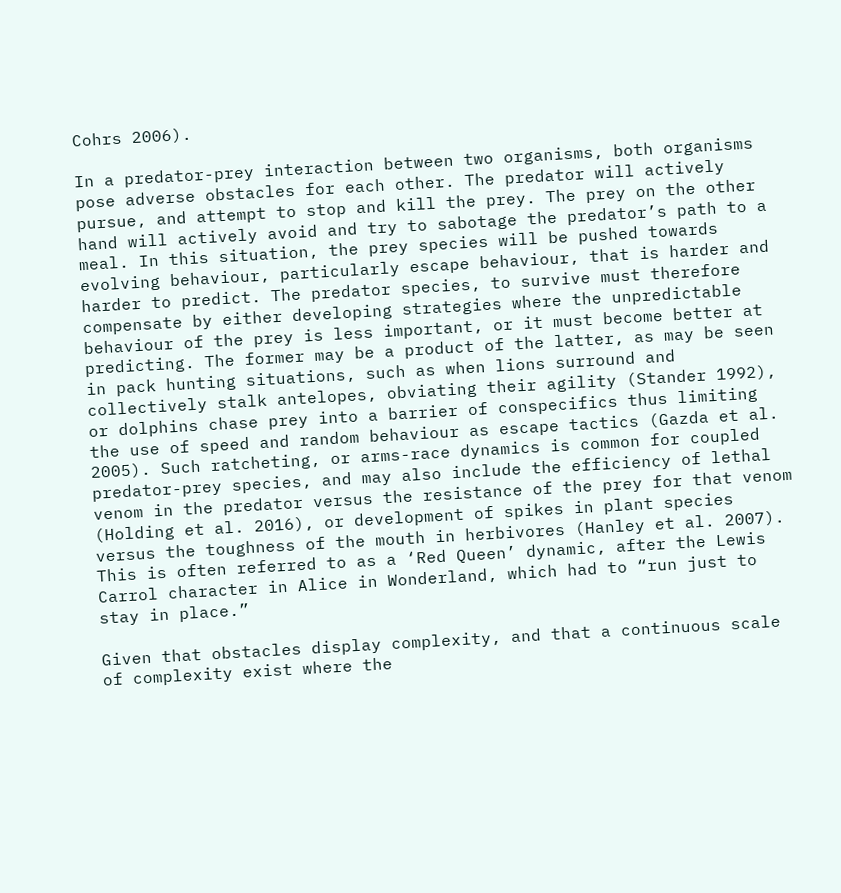Cohrs 2006).

In a predator-prey interaction between two organisms, both organisms pose adverse obstacles for each other. The predator will actively pursue, and attempt to stop and kill the prey. The prey on the other hand will actively avoid and try to sabotage the predator’s path to a meal. In this situation, the prey species will be pushed towards evolving behaviour, particularly escape behaviour, that is harder and harder to predict. The predator species, to survive must therefore compensate by either developing strategies where the unpredictable behaviour of the prey is less important, or it must become better at predicting. The former may be a product of the latter, as may be seen in pack hunting situations, such as when lions surround and collectively stalk antelopes, obviating their agility (Stander 1992), or dolphins chase prey into a barrier of conspecifics thus limiting the use of speed and random behaviour as escape tactics (Gazda et al. 2005). Such ratcheting, or arms-race dynamics is common for coupled predator-prey species, and may also include the efficiency of lethal venom in the predator versus the resistance of the prey for that venom (Holding et al. 2016), or development of spikes in plant species versus the toughness of the mouth in herbivores (Hanley et al. 2007). This is often referred to as a ‘Red Queen’ dynamic, after the Lewis Carrol character in Alice in Wonderland, which had to “run just to stay in place.”

Given that obstacles display complexity, and that a continuous scale of complexity exist where the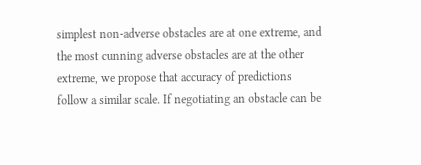simplest non-adverse obstacles are at one extreme, and the most cunning adverse obstacles are at the other extreme, we propose that accuracy of predictions follow a similar scale. If negotiating an obstacle can be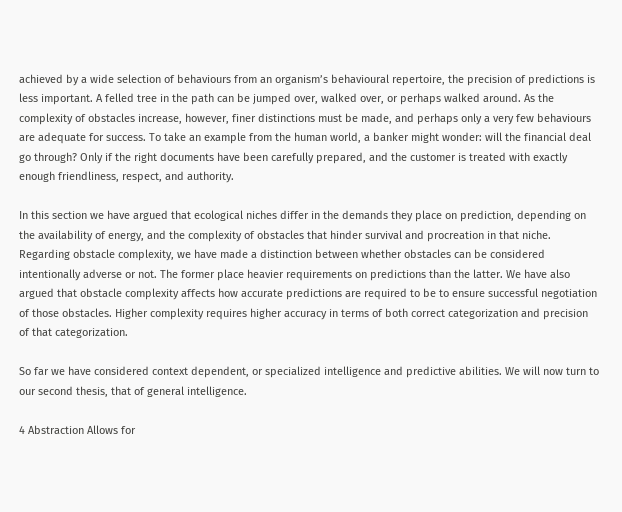achieved by a wide selection of behaviours from an organism’s behavioural repertoire, the precision of predictions is less important. A felled tree in the path can be jumped over, walked over, or perhaps walked around. As the complexity of obstacles increase, however, finer distinctions must be made, and perhaps only a very few behaviours are adequate for success. To take an example from the human world, a banker might wonder: will the financial deal go through? Only if the right documents have been carefully prepared, and the customer is treated with exactly enough friendliness, respect, and authority.

In this section we have argued that ecological niches differ in the demands they place on prediction, depending on the availability of energy, and the complexity of obstacles that hinder survival and procreation in that niche. Regarding obstacle complexity, we have made a distinction between whether obstacles can be considered intentionally adverse or not. The former place heavier requirements on predictions than the latter. We have also argued that obstacle complexity affects how accurate predictions are required to be to ensure successful negotiation of those obstacles. Higher complexity requires higher accuracy in terms of both correct categorization and precision of that categorization.

So far we have considered context dependent, or specialized intelligence and predictive abilities. We will now turn to our second thesis, that of general intelligence.

4 Abstraction Allows for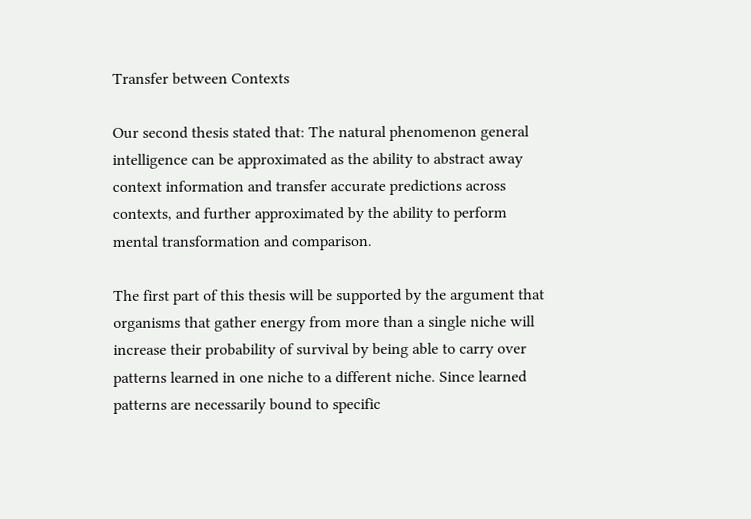Transfer between Contexts

Our second thesis stated that: The natural phenomenon general intelligence can be approximated as the ability to abstract away context information and transfer accurate predictions across contexts, and further approximated by the ability to perform mental transformation and comparison.

The first part of this thesis will be supported by the argument that organisms that gather energy from more than a single niche will increase their probability of survival by being able to carry over patterns learned in one niche to a different niche. Since learned patterns are necessarily bound to specific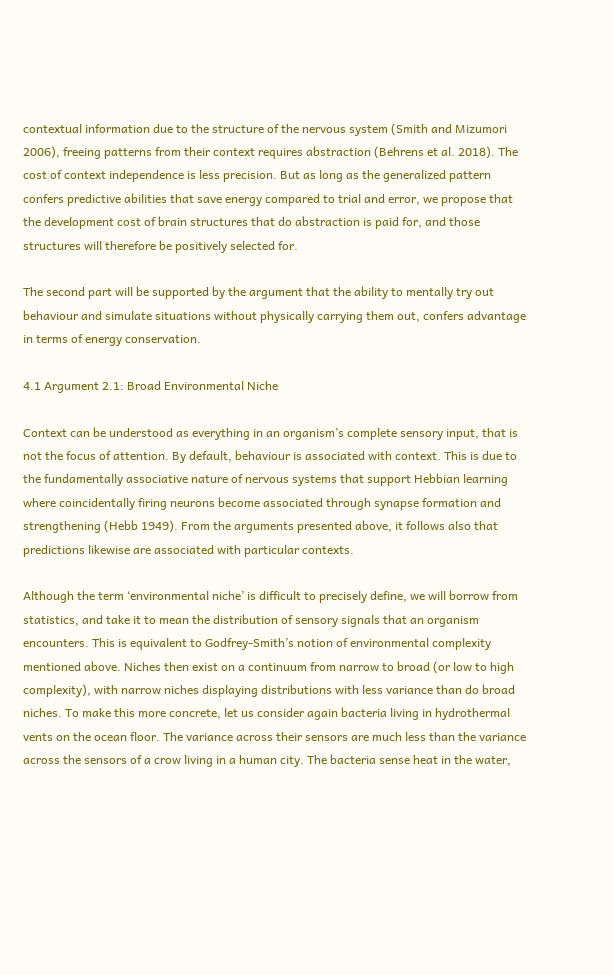contextual information due to the structure of the nervous system (Smith and Mizumori 2006), freeing patterns from their context requires abstraction (Behrens et al. 2018). The cost of context independence is less precision. But as long as the generalized pattern confers predictive abilities that save energy compared to trial and error, we propose that the development cost of brain structures that do abstraction is paid for, and those structures will therefore be positively selected for.

The second part will be supported by the argument that the ability to mentally try out behaviour and simulate situations without physically carrying them out, confers advantage in terms of energy conservation.

4.1 Argument 2.1: Broad Environmental Niche

Context can be understood as everything in an organism’s complete sensory input, that is not the focus of attention. By default, behaviour is associated with context. This is due to the fundamentally associative nature of nervous systems that support Hebbian learning where coincidentally firing neurons become associated through synapse formation and strengthening (Hebb 1949). From the arguments presented above, it follows also that predictions likewise are associated with particular contexts.

Although the term ‘environmental niche’ is difficult to precisely define, we will borrow from statistics, and take it to mean the distribution of sensory signals that an organism encounters. This is equivalent to Godfrey-Smith’s notion of environmental complexity mentioned above. Niches then exist on a continuum from narrow to broad (or low to high complexity), with narrow niches displaying distributions with less variance than do broad niches. To make this more concrete, let us consider again bacteria living in hydrothermal vents on the ocean floor. The variance across their sensors are much less than the variance across the sensors of a crow living in a human city. The bacteria sense heat in the water,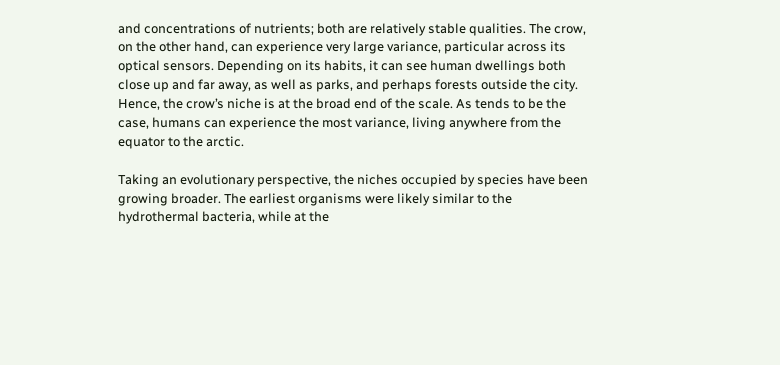and concentrations of nutrients; both are relatively stable qualities. The crow, on the other hand, can experience very large variance, particular across its optical sensors. Depending on its habits, it can see human dwellings both close up and far away, as well as parks, and perhaps forests outside the city. Hence, the crow’s niche is at the broad end of the scale. As tends to be the case, humans can experience the most variance, living anywhere from the equator to the arctic.

Taking an evolutionary perspective, the niches occupied by species have been growing broader. The earliest organisms were likely similar to the hydrothermal bacteria, while at the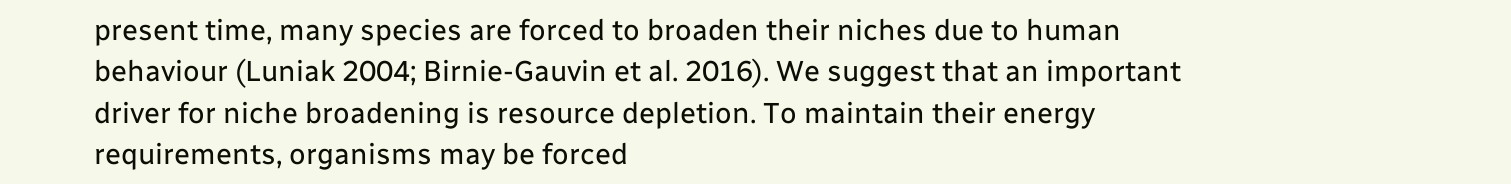present time, many species are forced to broaden their niches due to human behaviour (Luniak 2004; Birnie-Gauvin et al. 2016). We suggest that an important driver for niche broadening is resource depletion. To maintain their energy requirements, organisms may be forced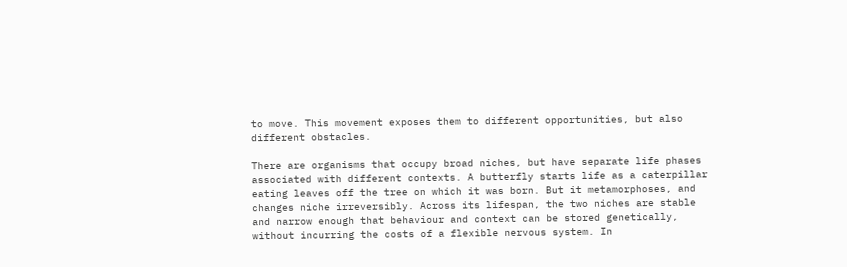to move. This movement exposes them to different opportunities, but also different obstacles.

There are organisms that occupy broad niches, but have separate life phases associated with different contexts. A butterfly starts life as a caterpillar eating leaves off the tree on which it was born. But it metamorphoses, and changes niche irreversibly. Across its lifespan, the two niches are stable and narrow enough that behaviour and context can be stored genetically, without incurring the costs of a flexible nervous system. In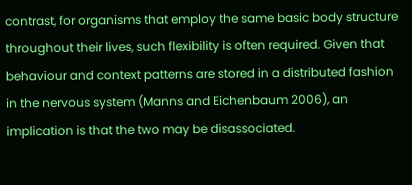contrast, for organisms that employ the same basic body structure throughout their lives, such flexibility is often required. Given that behaviour and context patterns are stored in a distributed fashion in the nervous system (Manns and Eichenbaum 2006), an implication is that the two may be disassociated.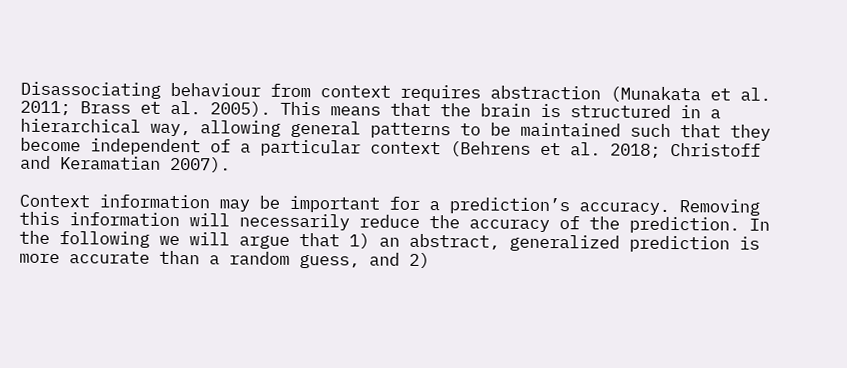Disassociating behaviour from context requires abstraction (Munakata et al. 2011; Brass et al. 2005). This means that the brain is structured in a hierarchical way, allowing general patterns to be maintained such that they become independent of a particular context (Behrens et al. 2018; Christoff and Keramatian 2007).

Context information may be important for a prediction’s accuracy. Removing this information will necessarily reduce the accuracy of the prediction. In the following we will argue that 1) an abstract, generalized prediction is more accurate than a random guess, and 2)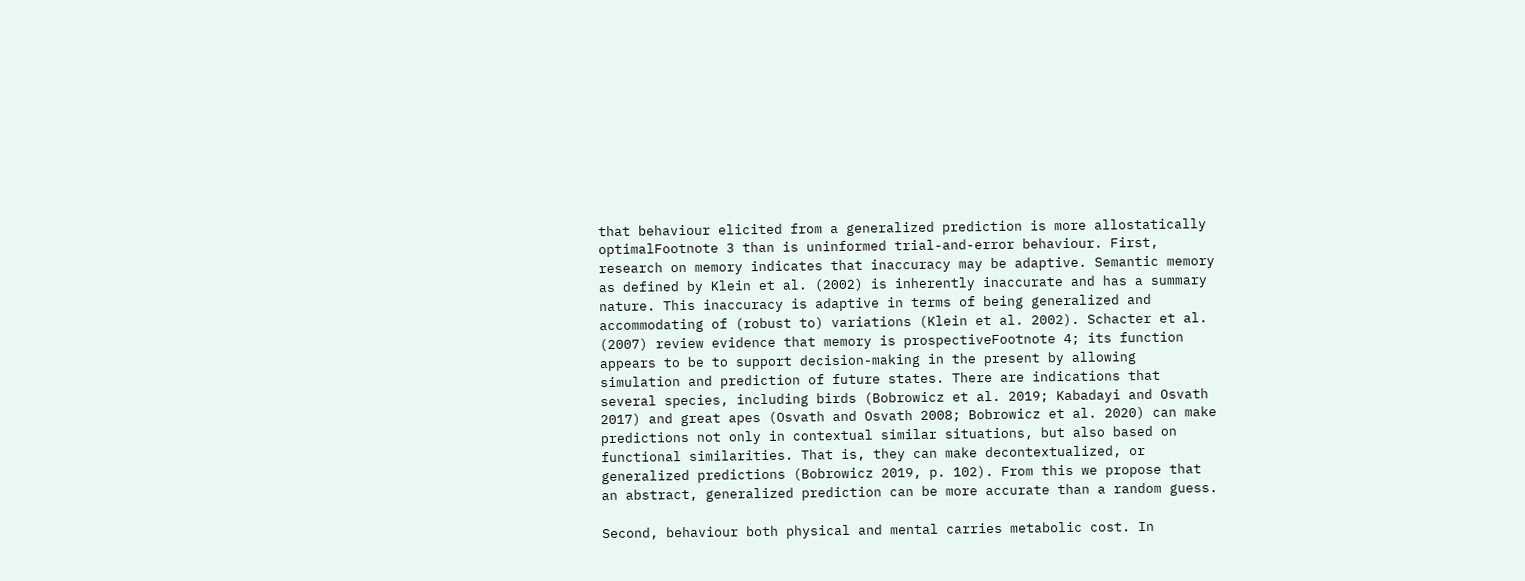that behaviour elicited from a generalized prediction is more allostatically optimalFootnote 3 than is uninformed trial-and-error behaviour. First, research on memory indicates that inaccuracy may be adaptive. Semantic memory as defined by Klein et al. (2002) is inherently inaccurate and has a summary nature. This inaccuracy is adaptive in terms of being generalized and accommodating of (robust to) variations (Klein et al. 2002). Schacter et al. (2007) review evidence that memory is prospectiveFootnote 4; its function appears to be to support decision-making in the present by allowing simulation and prediction of future states. There are indications that several species, including birds (Bobrowicz et al. 2019; Kabadayi and Osvath 2017) and great apes (Osvath and Osvath 2008; Bobrowicz et al. 2020) can make predictions not only in contextual similar situations, but also based on functional similarities. That is, they can make decontextualized, or generalized predictions (Bobrowicz 2019, p. 102). From this we propose that an abstract, generalized prediction can be more accurate than a random guess.

Second, behaviour both physical and mental carries metabolic cost. In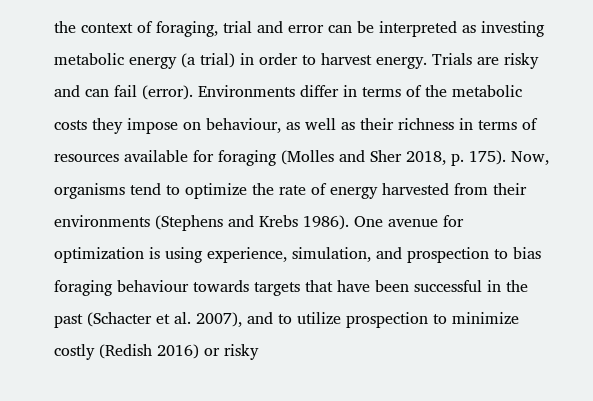the context of foraging, trial and error can be interpreted as investing metabolic energy (a trial) in order to harvest energy. Trials are risky and can fail (error). Environments differ in terms of the metabolic costs they impose on behaviour, as well as their richness in terms of resources available for foraging (Molles and Sher 2018, p. 175). Now, organisms tend to optimize the rate of energy harvested from their environments (Stephens and Krebs 1986). One avenue for optimization is using experience, simulation, and prospection to bias foraging behaviour towards targets that have been successful in the past (Schacter et al. 2007), and to utilize prospection to minimize costly (Redish 2016) or risky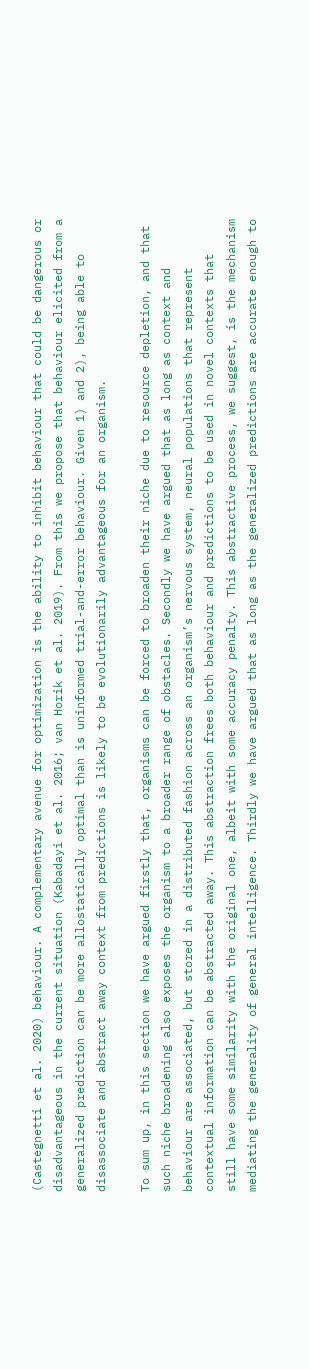(Castegnetti et al. 2020) behaviour. A complementary avenue for optimization is the ability to inhibit behaviour that could be dangerous or disadvantageous in the current situation (Kabadayi et al. 2016; van Horik et al. 2019). From this we propose that behaviour elicited from a generalized prediction can be more allostatically optimal than is uninformed trial-and-error behaviour. Given 1) and 2), being able to disassociate and abstract away context from predictions is likely to be evolutionarily advantageous for an organism.

To sum up, in this section we have argued firstly that, organisms can be forced to broaden their niche due to resource depletion, and that such niche broadening also exposes the organism to a broader range of obstacles. Secondly we have argued that as long as context and behaviour are associated, but stored in a distributed fashion across an organism’s nervous system, neural populations that represent contextual information can be abstracted away. This abstraction frees both behaviour and predictions to be used in novel contexts that still have some similarity with the original one, albeit with some accuracy penalty. This abstractive process, we suggest, is the mechanism mediating the generality of general intelligence. Thirdly we have argued that as long as the generalized predictions are accurate enough to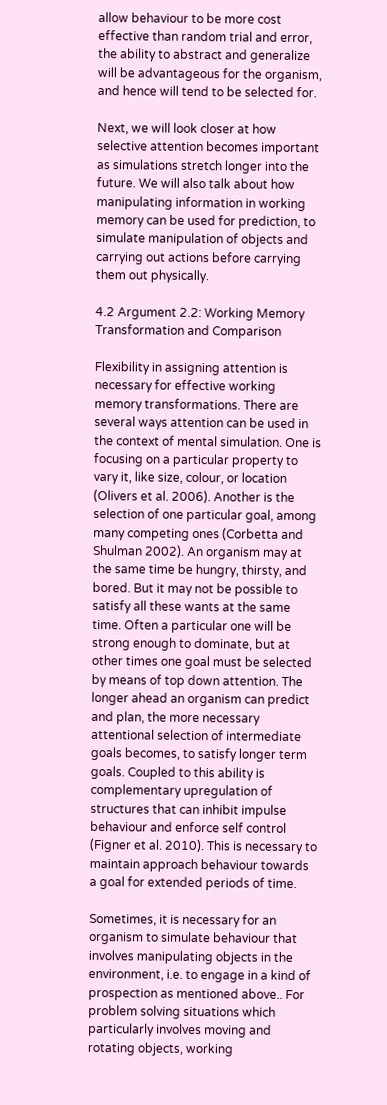allow behaviour to be more cost effective than random trial and error, the ability to abstract and generalize will be advantageous for the organism, and hence will tend to be selected for.

Next, we will look closer at how selective attention becomes important as simulations stretch longer into the future. We will also talk about how manipulating information in working memory can be used for prediction, to simulate manipulation of objects and carrying out actions before carrying them out physically.

4.2 Argument 2.2: Working Memory Transformation and Comparison

Flexibility in assigning attention is necessary for effective working memory transformations. There are several ways attention can be used in the context of mental simulation. One is focusing on a particular property to vary it, like size, colour, or location (Olivers et al. 2006). Another is the selection of one particular goal, among many competing ones (Corbetta and Shulman 2002). An organism may at the same time be hungry, thirsty, and bored. But it may not be possible to satisfy all these wants at the same time. Often a particular one will be strong enough to dominate, but at other times one goal must be selected by means of top down attention. The longer ahead an organism can predict and plan, the more necessary attentional selection of intermediate goals becomes, to satisfy longer term goals. Coupled to this ability is complementary upregulation of structures that can inhibit impulse behaviour and enforce self control (Figner et al. 2010). This is necessary to maintain approach behaviour towards a goal for extended periods of time.

Sometimes, it is necessary for an organism to simulate behaviour that involves manipulating objects in the environment, i.e. to engage in a kind of prospection as mentioned above.. For problem solving situations which particularly involves moving and rotating objects, working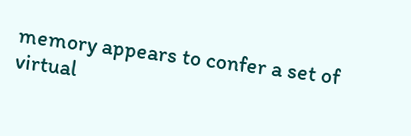memory appears to confer a set of virtual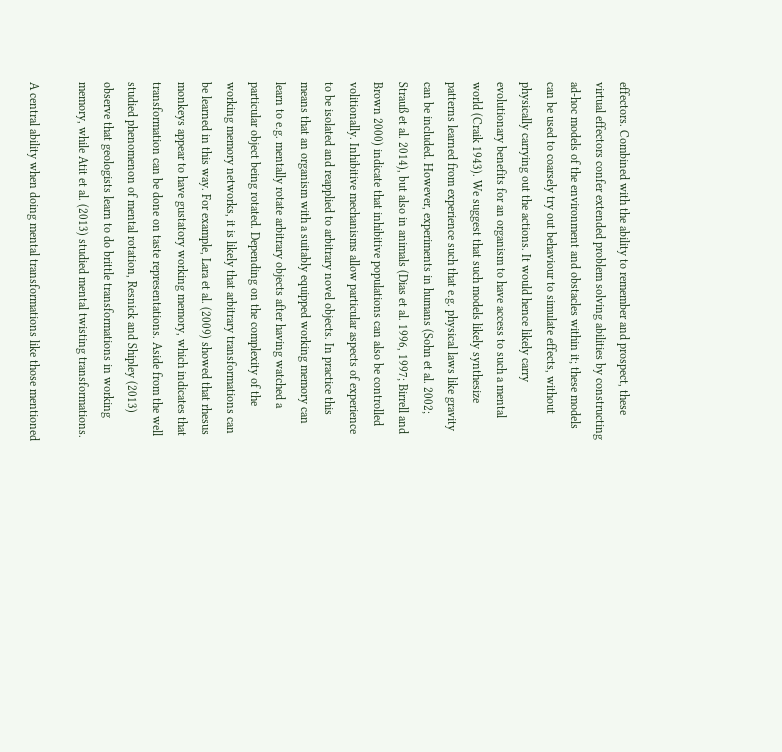effectors. Combined with the ability to remember and prospect, these virtual effectors confer extended problem solving abilities by constructing ad-hoc models of the environment and obstacles within it; these models can be used to coarsely try out behaviour to simulate effects, without physically carrying out the actions. It would hence likely carry evolutionary benefits for an organism to have access to such a mental world (Craik 1943). We suggest that such models likely synthesize patterns learned from experience such that e.g. physical laws like gravity can be included. However, experiments in humans (Sohn et al. 2002; Strauß et al. 2014), but also in animals (Dias et al. 1996, 1997; Birrell and Brown 2000) indicate that inhibitive populations can also be controlled volitionally. Inhibitive mechanisms allow particular aspects of experience to be isolated and reapplied to arbitrary novel objects. In practice this means that an organism with a suitably equipped working memory can learn to e.g. mentally rotate arbitrary objects after having watched a particular object being rotated. Depending on the complexity of the working memory networks, it is likely that arbitrary transformations can be learned in this way. For example, Lara et al. (2009) showed that rhesus monkeys appear to have gustatory working memory, which indicates that transformation can be done on taste representations. Aside from the well studied phenomenon of mental rotation, Resnick and Shipley (2013) observe that geologists learn to do brittle transformations in working memory, while Atit et al. (2013) studied mental twisting transformations.

A central ability when doing mental transformations like those mentioned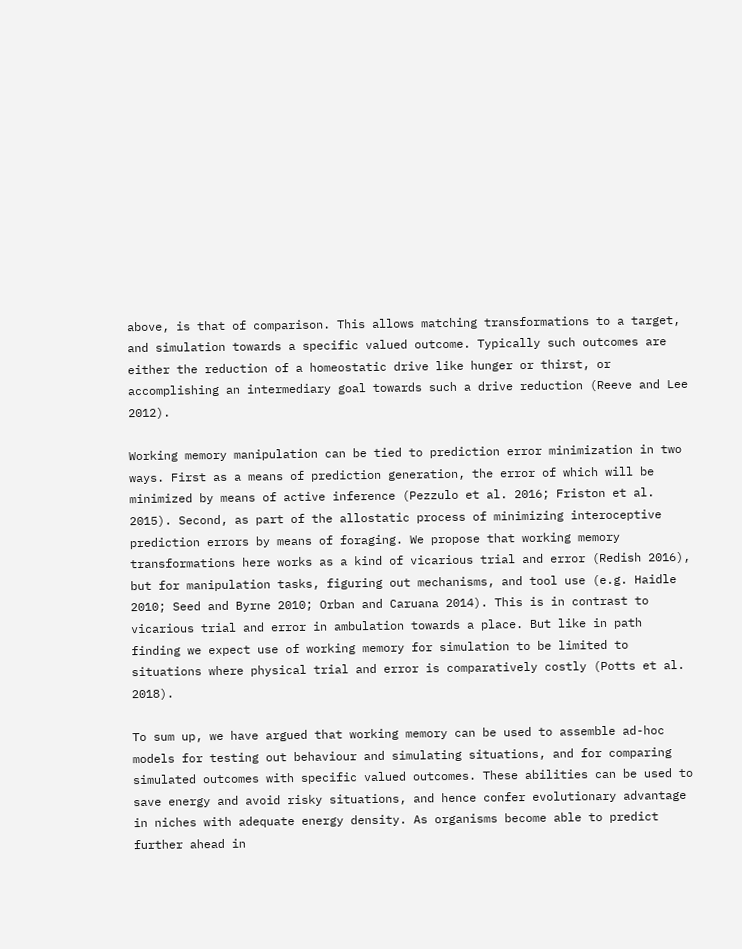above, is that of comparison. This allows matching transformations to a target, and simulation towards a specific valued outcome. Typically such outcomes are either the reduction of a homeostatic drive like hunger or thirst, or accomplishing an intermediary goal towards such a drive reduction (Reeve and Lee 2012).

Working memory manipulation can be tied to prediction error minimization in two ways. First as a means of prediction generation, the error of which will be minimized by means of active inference (Pezzulo et al. 2016; Friston et al. 2015). Second, as part of the allostatic process of minimizing interoceptive prediction errors by means of foraging. We propose that working memory transformations here works as a kind of vicarious trial and error (Redish 2016), but for manipulation tasks, figuring out mechanisms, and tool use (e.g. Haidle 2010; Seed and Byrne 2010; Orban and Caruana 2014). This is in contrast to vicarious trial and error in ambulation towards a place. But like in path finding we expect use of working memory for simulation to be limited to situations where physical trial and error is comparatively costly (Potts et al. 2018).

To sum up, we have argued that working memory can be used to assemble ad-hoc models for testing out behaviour and simulating situations, and for comparing simulated outcomes with specific valued outcomes. These abilities can be used to save energy and avoid risky situations, and hence confer evolutionary advantage in niches with adequate energy density. As organisms become able to predict further ahead in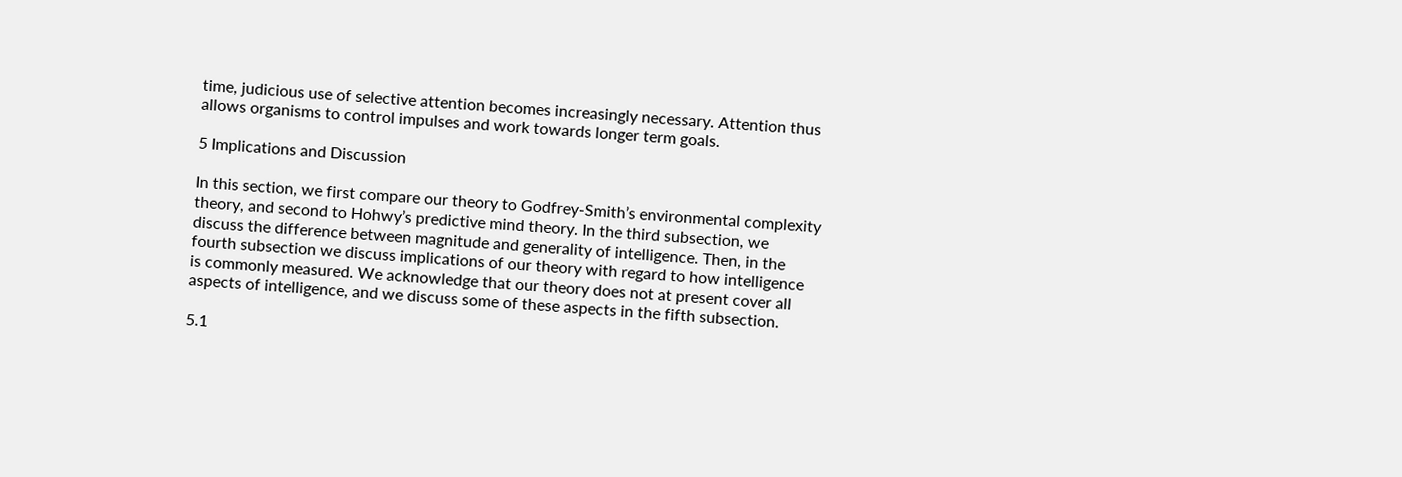time, judicious use of selective attention becomes increasingly necessary. Attention thus allows organisms to control impulses and work towards longer term goals.

5 Implications and Discussion

In this section, we first compare our theory to Godfrey-Smith’s environmental complexity theory, and second to Hohwy’s predictive mind theory. In the third subsection, we discuss the difference between magnitude and generality of intelligence. Then, in the fourth subsection we discuss implications of our theory with regard to how intelligence is commonly measured. We acknowledge that our theory does not at present cover all aspects of intelligence, and we discuss some of these aspects in the fifth subsection.

5.1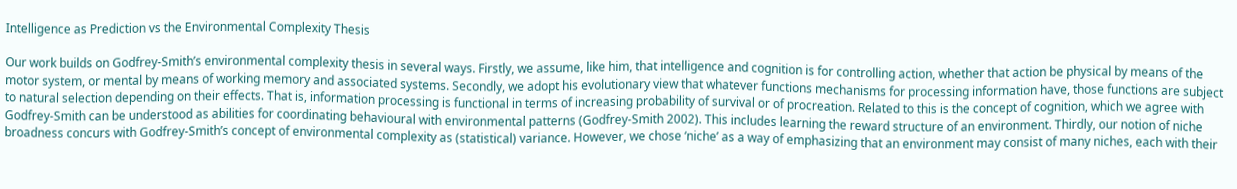Intelligence as Prediction vs the Environmental Complexity Thesis

Our work builds on Godfrey-Smith’s environmental complexity thesis in several ways. Firstly, we assume, like him, that intelligence and cognition is for controlling action, whether that action be physical by means of the motor system, or mental by means of working memory and associated systems. Secondly, we adopt his evolutionary view that whatever functions mechanisms for processing information have, those functions are subject to natural selection depending on their effects. That is, information processing is functional in terms of increasing probability of survival or of procreation. Related to this is the concept of cognition, which we agree with Godfrey-Smith can be understood as abilities for coordinating behavioural with environmental patterns (Godfrey-Smith 2002). This includes learning the reward structure of an environment. Thirdly, our notion of niche broadness concurs with Godfrey-Smith’s concept of environmental complexity as (statistical) variance. However, we chose ‘niche’ as a way of emphasizing that an environment may consist of many niches, each with their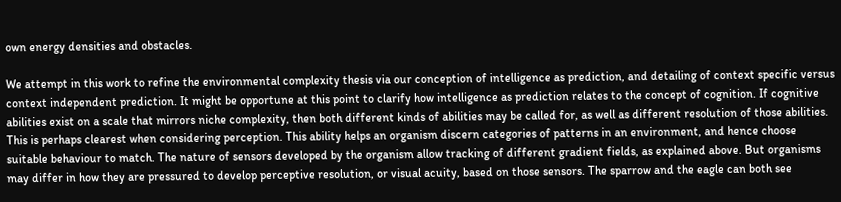own energy densities and obstacles.

We attempt in this work to refine the environmental complexity thesis via our conception of intelligence as prediction, and detailing of context specific versus context independent prediction. It might be opportune at this point to clarify how intelligence as prediction relates to the concept of cognition. If cognitive abilities exist on a scale that mirrors niche complexity, then both different kinds of abilities may be called for, as well as different resolution of those abilities. This is perhaps clearest when considering perception. This ability helps an organism discern categories of patterns in an environment, and hence choose suitable behaviour to match. The nature of sensors developed by the organism allow tracking of different gradient fields, as explained above. But organisms may differ in how they are pressured to develop perceptive resolution, or visual acuity, based on those sensors. The sparrow and the eagle can both see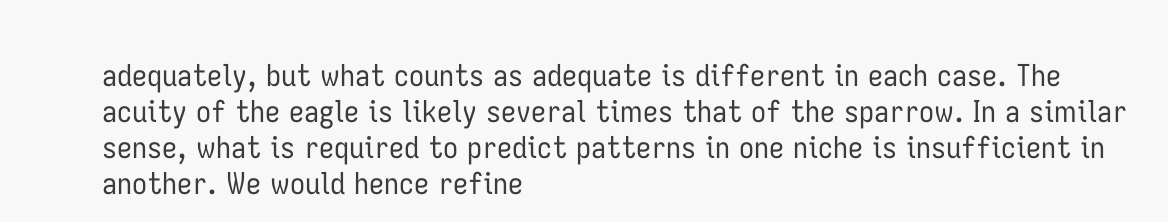adequately, but what counts as adequate is different in each case. The acuity of the eagle is likely several times that of the sparrow. In a similar sense, what is required to predict patterns in one niche is insufficient in another. We would hence refine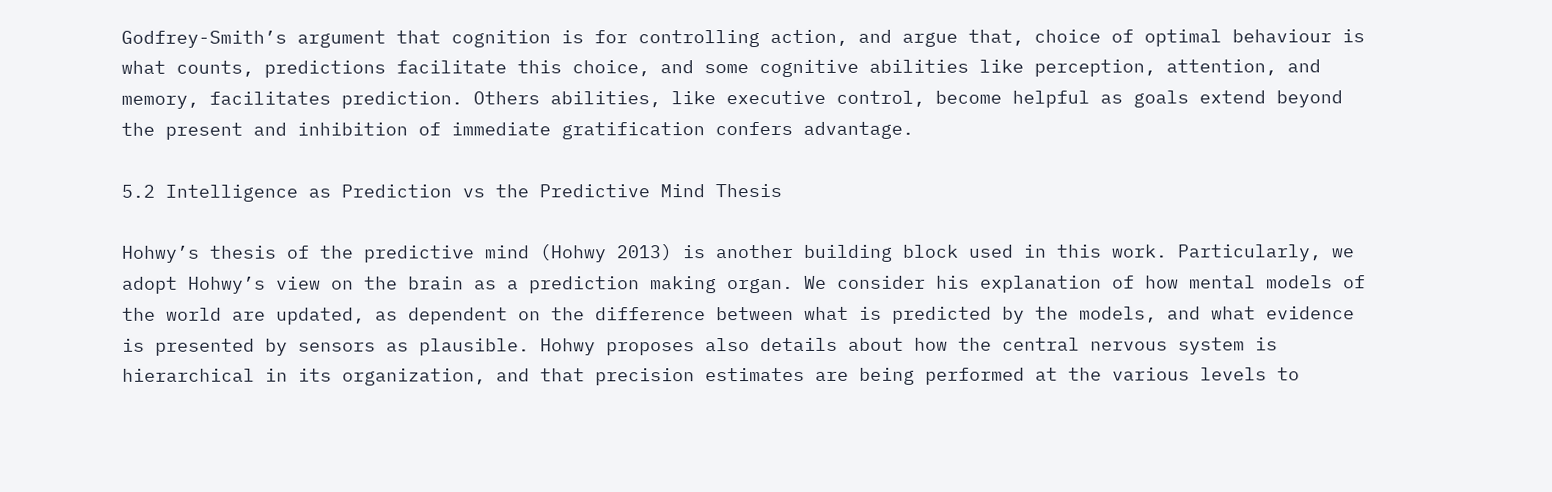Godfrey-Smith’s argument that cognition is for controlling action, and argue that, choice of optimal behaviour is what counts, predictions facilitate this choice, and some cognitive abilities like perception, attention, and memory, facilitates prediction. Others abilities, like executive control, become helpful as goals extend beyond the present and inhibition of immediate gratification confers advantage.

5.2 Intelligence as Prediction vs the Predictive Mind Thesis

Hohwy’s thesis of the predictive mind (Hohwy 2013) is another building block used in this work. Particularly, we adopt Hohwy’s view on the brain as a prediction making organ. We consider his explanation of how mental models of the world are updated, as dependent on the difference between what is predicted by the models, and what evidence is presented by sensors as plausible. Hohwy proposes also details about how the central nervous system is hierarchical in its organization, and that precision estimates are being performed at the various levels to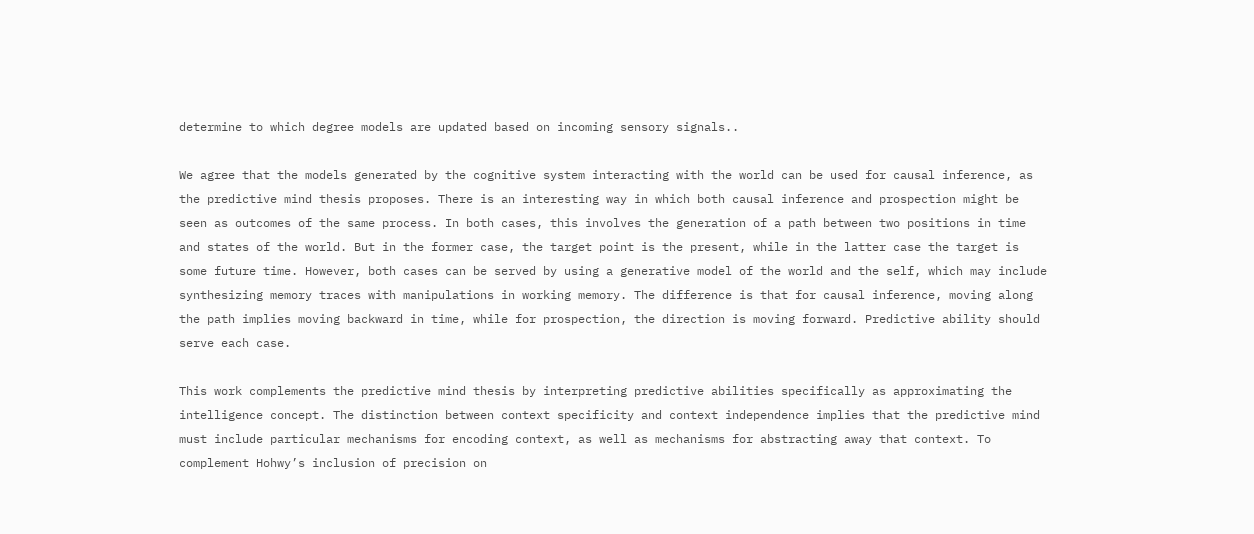determine to which degree models are updated based on incoming sensory signals..

We agree that the models generated by the cognitive system interacting with the world can be used for causal inference, as the predictive mind thesis proposes. There is an interesting way in which both causal inference and prospection might be seen as outcomes of the same process. In both cases, this involves the generation of a path between two positions in time and states of the world. But in the former case, the target point is the present, while in the latter case the target is some future time. However, both cases can be served by using a generative model of the world and the self, which may include synthesizing memory traces with manipulations in working memory. The difference is that for causal inference, moving along the path implies moving backward in time, while for prospection, the direction is moving forward. Predictive ability should serve each case.

This work complements the predictive mind thesis by interpreting predictive abilities specifically as approximating the intelligence concept. The distinction between context specificity and context independence implies that the predictive mind must include particular mechanisms for encoding context, as well as mechanisms for abstracting away that context. To complement Hohwy’s inclusion of precision on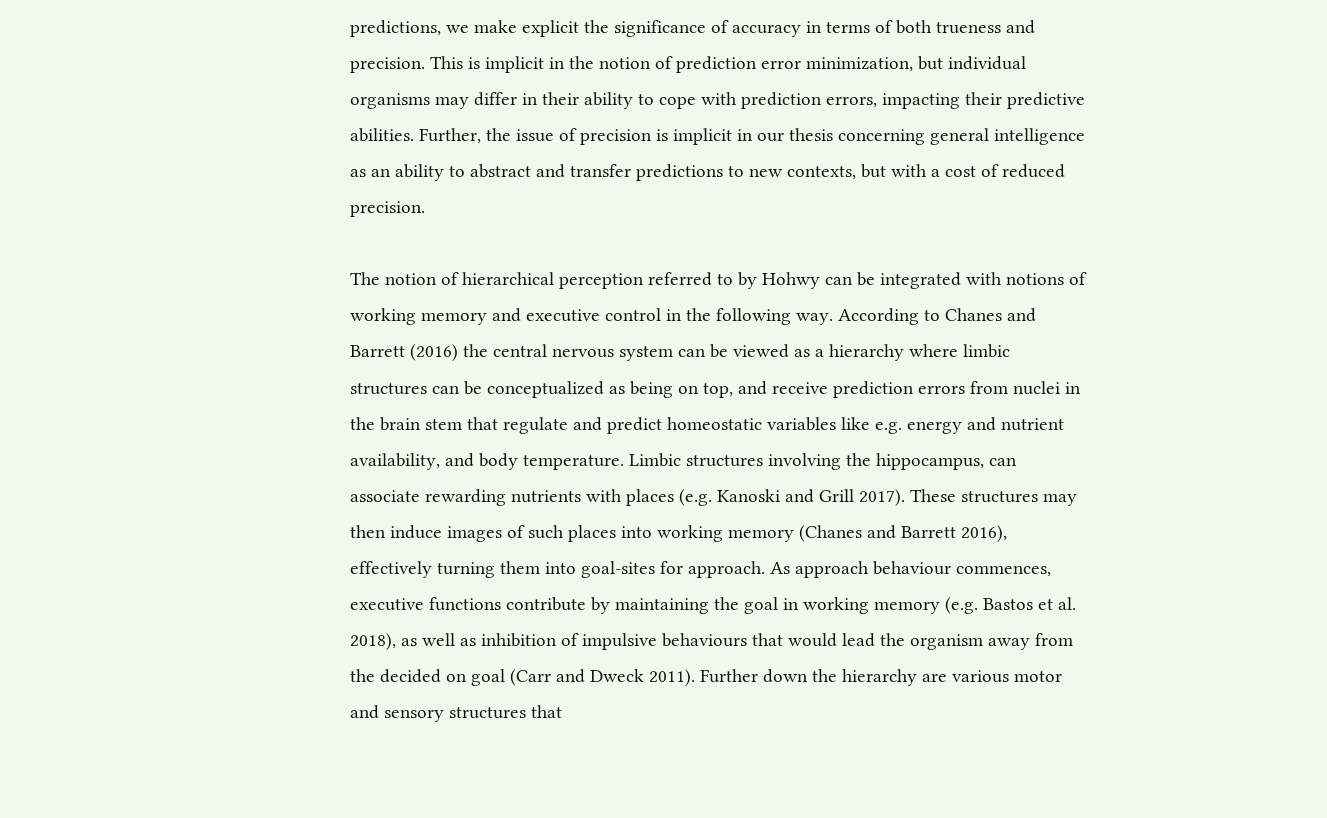predictions, we make explicit the significance of accuracy in terms of both trueness and precision. This is implicit in the notion of prediction error minimization, but individual organisms may differ in their ability to cope with prediction errors, impacting their predictive abilities. Further, the issue of precision is implicit in our thesis concerning general intelligence as an ability to abstract and transfer predictions to new contexts, but with a cost of reduced precision.

The notion of hierarchical perception referred to by Hohwy can be integrated with notions of working memory and executive control in the following way. According to Chanes and Barrett (2016) the central nervous system can be viewed as a hierarchy where limbic structures can be conceptualized as being on top, and receive prediction errors from nuclei in the brain stem that regulate and predict homeostatic variables like e.g. energy and nutrient availability, and body temperature. Limbic structures involving the hippocampus, can associate rewarding nutrients with places (e.g. Kanoski and Grill 2017). These structures may then induce images of such places into working memory (Chanes and Barrett 2016), effectively turning them into goal-sites for approach. As approach behaviour commences, executive functions contribute by maintaining the goal in working memory (e.g. Bastos et al. 2018), as well as inhibition of impulsive behaviours that would lead the organism away from the decided on goal (Carr and Dweck 2011). Further down the hierarchy are various motor and sensory structures that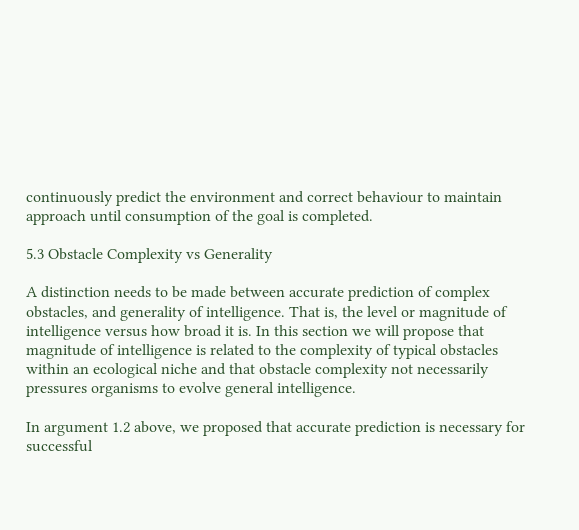continuously predict the environment and correct behaviour to maintain approach until consumption of the goal is completed.

5.3 Obstacle Complexity vs Generality

A distinction needs to be made between accurate prediction of complex obstacles, and generality of intelligence. That is, the level or magnitude of intelligence versus how broad it is. In this section we will propose that magnitude of intelligence is related to the complexity of typical obstacles within an ecological niche and that obstacle complexity not necessarily pressures organisms to evolve general intelligence.

In argument 1.2 above, we proposed that accurate prediction is necessary for successful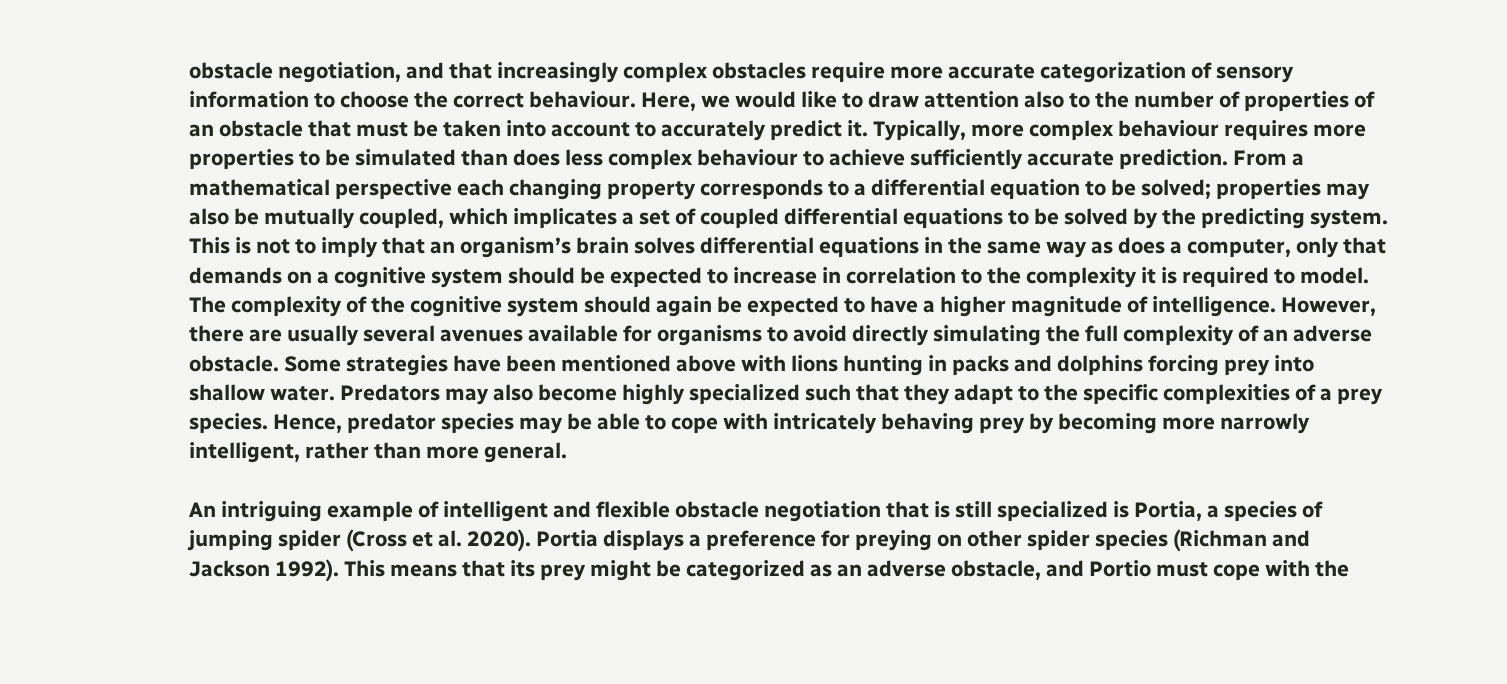obstacle negotiation, and that increasingly complex obstacles require more accurate categorization of sensory information to choose the correct behaviour. Here, we would like to draw attention also to the number of properties of an obstacle that must be taken into account to accurately predict it. Typically, more complex behaviour requires more properties to be simulated than does less complex behaviour to achieve sufficiently accurate prediction. From a mathematical perspective each changing property corresponds to a differential equation to be solved; properties may also be mutually coupled, which implicates a set of coupled differential equations to be solved by the predicting system. This is not to imply that an organism’s brain solves differential equations in the same way as does a computer, only that demands on a cognitive system should be expected to increase in correlation to the complexity it is required to model. The complexity of the cognitive system should again be expected to have a higher magnitude of intelligence. However, there are usually several avenues available for organisms to avoid directly simulating the full complexity of an adverse obstacle. Some strategies have been mentioned above with lions hunting in packs and dolphins forcing prey into shallow water. Predators may also become highly specialized such that they adapt to the specific complexities of a prey species. Hence, predator species may be able to cope with intricately behaving prey by becoming more narrowly intelligent, rather than more general.

An intriguing example of intelligent and flexible obstacle negotiation that is still specialized is Portia, a species of jumping spider (Cross et al. 2020). Portia displays a preference for preying on other spider species (Richman and Jackson 1992). This means that its prey might be categorized as an adverse obstacle, and Portio must cope with the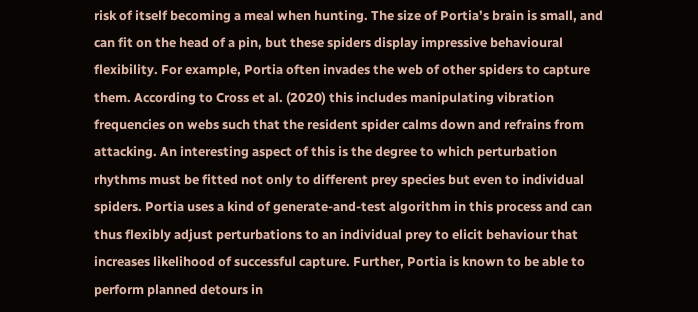risk of itself becoming a meal when hunting. The size of Portia’s brain is small, and can fit on the head of a pin, but these spiders display impressive behavioural flexibility. For example, Portia often invades the web of other spiders to capture them. According to Cross et al. (2020) this includes manipulating vibration frequencies on webs such that the resident spider calms down and refrains from attacking. An interesting aspect of this is the degree to which perturbation rhythms must be fitted not only to different prey species but even to individual spiders. Portia uses a kind of generate-and-test algorithm in this process and can thus flexibly adjust perturbations to an individual prey to elicit behaviour that increases likelihood of successful capture. Further, Portia is known to be able to perform planned detours in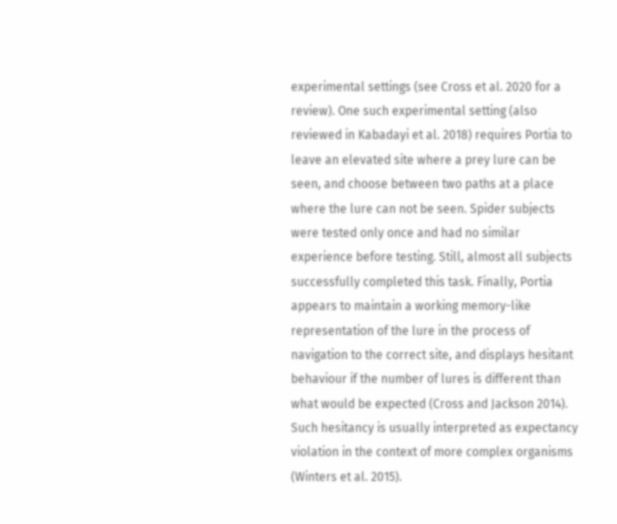experimental settings (see Cross et al. 2020 for a review). One such experimental setting (also reviewed in Kabadayi et al. 2018) requires Portia to leave an elevated site where a prey lure can be seen, and choose between two paths at a place where the lure can not be seen. Spider subjects were tested only once and had no similar experience before testing. Still, almost all subjects successfully completed this task. Finally, Portia appears to maintain a working memory-like representation of the lure in the process of navigation to the correct site, and displays hesitant behaviour if the number of lures is different than what would be expected (Cross and Jackson 2014). Such hesitancy is usually interpreted as expectancy violation in the context of more complex organisms (Winters et al. 2015).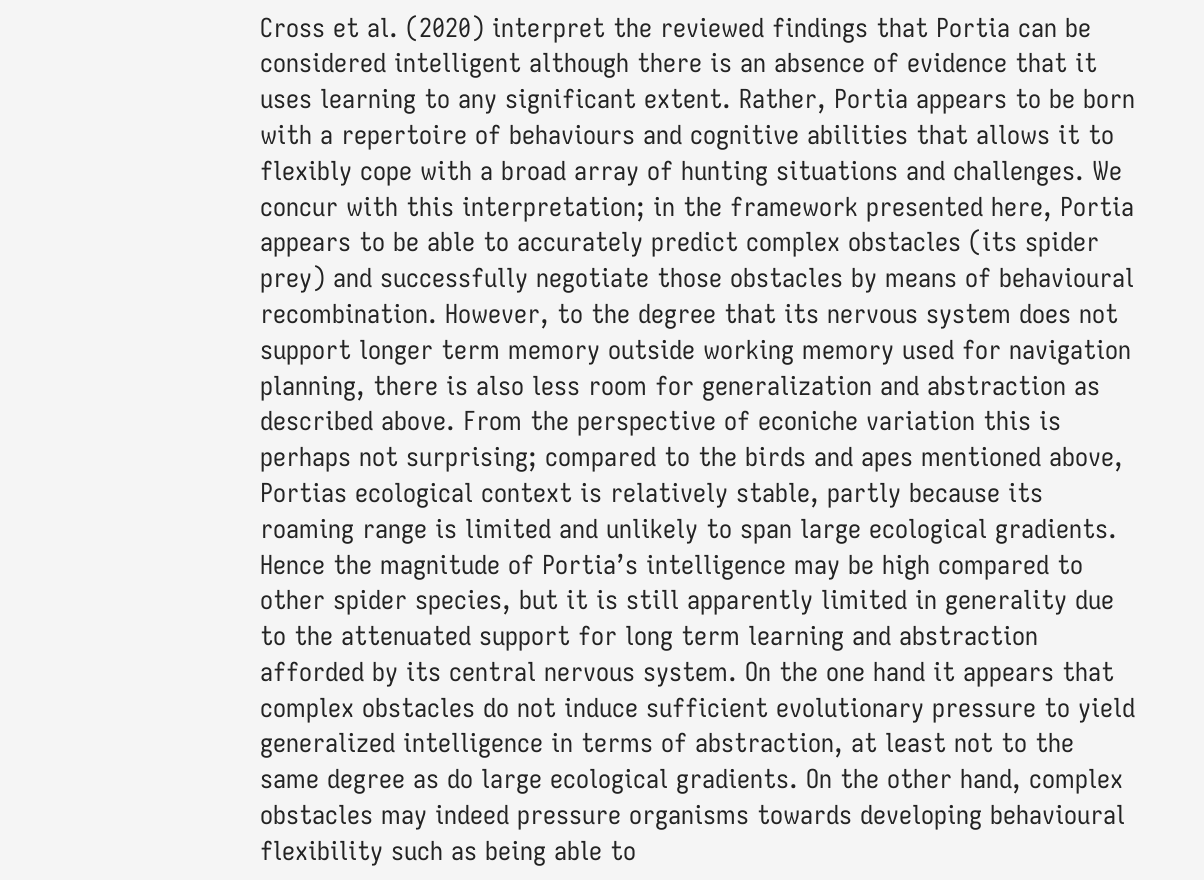Cross et al. (2020) interpret the reviewed findings that Portia can be considered intelligent although there is an absence of evidence that it uses learning to any significant extent. Rather, Portia appears to be born with a repertoire of behaviours and cognitive abilities that allows it to flexibly cope with a broad array of hunting situations and challenges. We concur with this interpretation; in the framework presented here, Portia appears to be able to accurately predict complex obstacles (its spider prey) and successfully negotiate those obstacles by means of behavioural recombination. However, to the degree that its nervous system does not support longer term memory outside working memory used for navigation planning, there is also less room for generalization and abstraction as described above. From the perspective of econiche variation this is perhaps not surprising; compared to the birds and apes mentioned above, Portias ecological context is relatively stable, partly because its roaming range is limited and unlikely to span large ecological gradients. Hence the magnitude of Portia’s intelligence may be high compared to other spider species, but it is still apparently limited in generality due to the attenuated support for long term learning and abstraction afforded by its central nervous system. On the one hand it appears that complex obstacles do not induce sufficient evolutionary pressure to yield generalized intelligence in terms of abstraction, at least not to the same degree as do large ecological gradients. On the other hand, complex obstacles may indeed pressure organisms towards developing behavioural flexibility such as being able to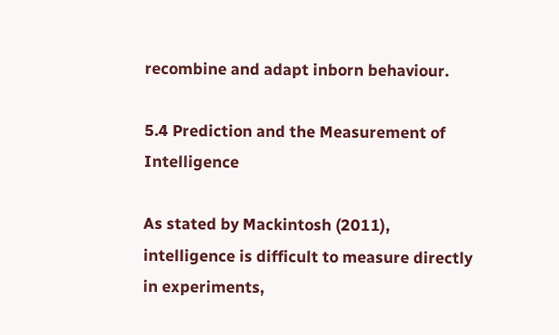recombine and adapt inborn behaviour.

5.4 Prediction and the Measurement of Intelligence

As stated by Mackintosh (2011), intelligence is difficult to measure directly in experiments,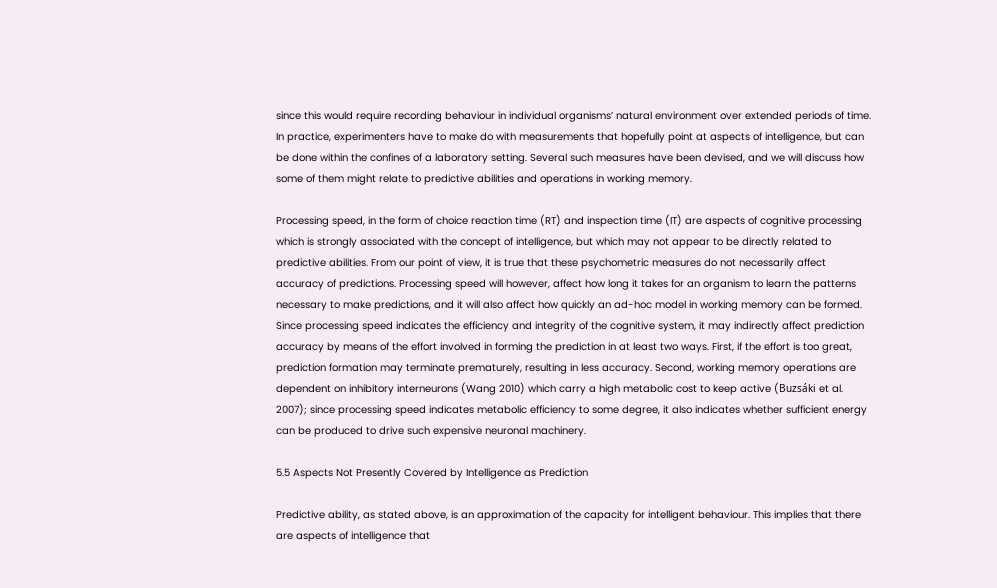since this would require recording behaviour in individual organisms’ natural environment over extended periods of time. In practice, experimenters have to make do with measurements that hopefully point at aspects of intelligence, but can be done within the confines of a laboratory setting. Several such measures have been devised, and we will discuss how some of them might relate to predictive abilities and operations in working memory.

Processing speed, in the form of choice reaction time (RT) and inspection time (IT) are aspects of cognitive processing which is strongly associated with the concept of intelligence, but which may not appear to be directly related to predictive abilities. From our point of view, it is true that these psychometric measures do not necessarily affect accuracy of predictions. Processing speed will however, affect how long it takes for an organism to learn the patterns necessary to make predictions, and it will also affect how quickly an ad-hoc model in working memory can be formed. Since processing speed indicates the efficiency and integrity of the cognitive system, it may indirectly affect prediction accuracy by means of the effort involved in forming the prediction in at least two ways. First, if the effort is too great, prediction formation may terminate prematurely, resulting in less accuracy. Second, working memory operations are dependent on inhibitory interneurons (Wang 2010) which carry a high metabolic cost to keep active (Buzsáki et al. 2007); since processing speed indicates metabolic efficiency to some degree, it also indicates whether sufficient energy can be produced to drive such expensive neuronal machinery.

5.5 Aspects Not Presently Covered by Intelligence as Prediction

Predictive ability, as stated above, is an approximation of the capacity for intelligent behaviour. This implies that there are aspects of intelligence that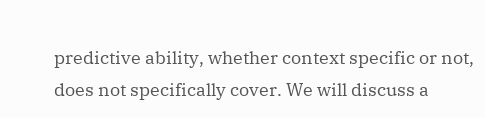predictive ability, whether context specific or not, does not specifically cover. We will discuss a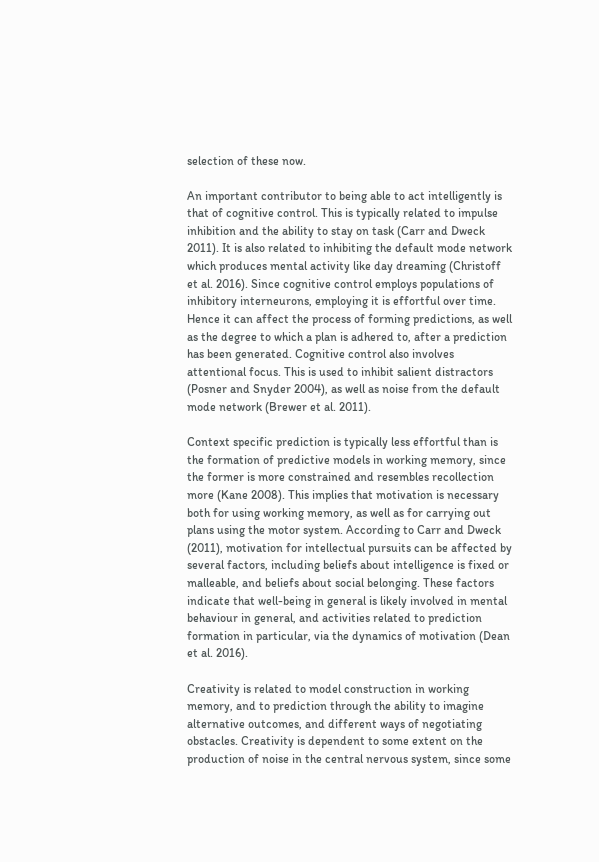selection of these now.

An important contributor to being able to act intelligently is that of cognitive control. This is typically related to impulse inhibition and the ability to stay on task (Carr and Dweck 2011). It is also related to inhibiting the default mode network which produces mental activity like day dreaming (Christoff et al. 2016). Since cognitive control employs populations of inhibitory interneurons, employing it is effortful over time. Hence it can affect the process of forming predictions, as well as the degree to which a plan is adhered to, after a prediction has been generated. Cognitive control also involves attentional focus. This is used to inhibit salient distractors (Posner and Snyder 2004), as well as noise from the default mode network (Brewer et al. 2011).

Context specific prediction is typically less effortful than is the formation of predictive models in working memory, since the former is more constrained and resembles recollection more (Kane 2008). This implies that motivation is necessary both for using working memory, as well as for carrying out plans using the motor system. According to Carr and Dweck (2011), motivation for intellectual pursuits can be affected by several factors, including beliefs about intelligence is fixed or malleable, and beliefs about social belonging. These factors indicate that well-being in general is likely involved in mental behaviour in general, and activities related to prediction formation in particular, via the dynamics of motivation (Dean et al. 2016).

Creativity is related to model construction in working memory, and to prediction through the ability to imagine alternative outcomes, and different ways of negotiating obstacles. Creativity is dependent to some extent on the production of noise in the central nervous system, since some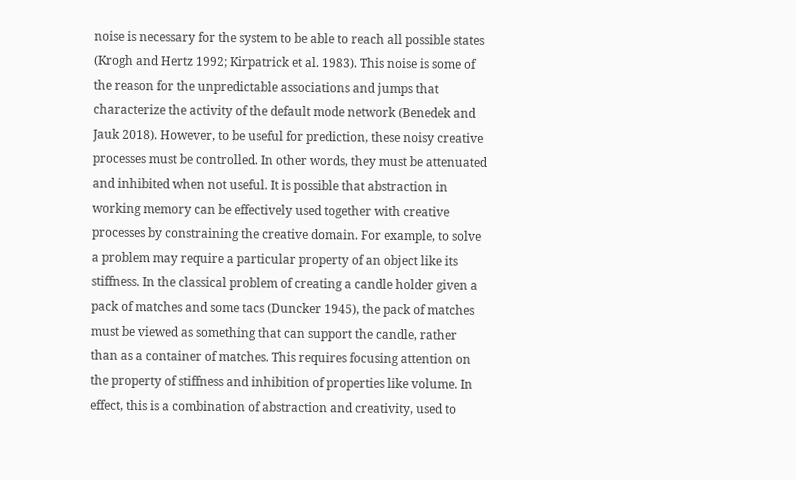noise is necessary for the system to be able to reach all possible states (Krogh and Hertz 1992; Kirpatrick et al. 1983). This noise is some of the reason for the unpredictable associations and jumps that characterize the activity of the default mode network (Benedek and Jauk 2018). However, to be useful for prediction, these noisy creative processes must be controlled. In other words, they must be attenuated and inhibited when not useful. It is possible that abstraction in working memory can be effectively used together with creative processes by constraining the creative domain. For example, to solve a problem may require a particular property of an object like its stiffness. In the classical problem of creating a candle holder given a pack of matches and some tacs (Duncker 1945), the pack of matches must be viewed as something that can support the candle, rather than as a container of matches. This requires focusing attention on the property of stiffness and inhibition of properties like volume. In effect, this is a combination of abstraction and creativity, used to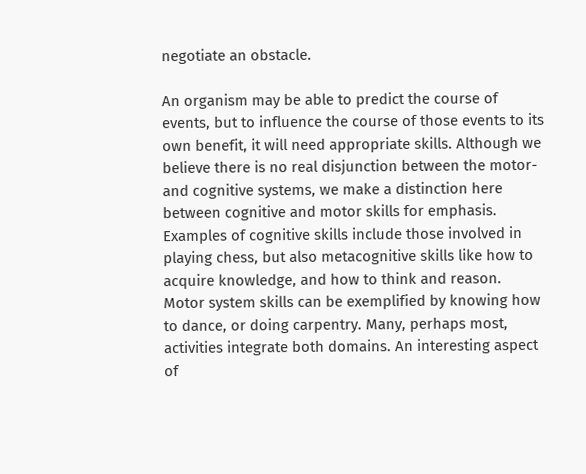negotiate an obstacle.

An organism may be able to predict the course of events, but to influence the course of those events to its own benefit, it will need appropriate skills. Although we believe there is no real disjunction between the motor- and cognitive systems, we make a distinction here between cognitive and motor skills for emphasis. Examples of cognitive skills include those involved in playing chess, but also metacognitive skills like how to acquire knowledge, and how to think and reason. Motor system skills can be exemplified by knowing how to dance, or doing carpentry. Many, perhaps most, activities integrate both domains. An interesting aspect of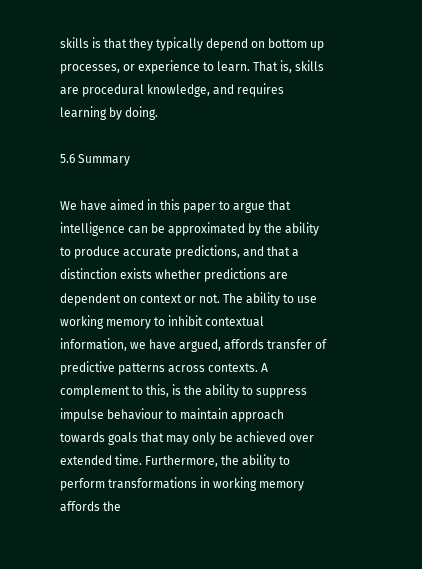skills is that they typically depend on bottom up processes, or experience to learn. That is, skills are procedural knowledge, and requires learning by doing.

5.6 Summary

We have aimed in this paper to argue that intelligence can be approximated by the ability to produce accurate predictions, and that a distinction exists whether predictions are dependent on context or not. The ability to use working memory to inhibit contextual information, we have argued, affords transfer of predictive patterns across contexts. A complement to this, is the ability to suppress impulse behaviour to maintain approach towards goals that may only be achieved over extended time. Furthermore, the ability to perform transformations in working memory affords the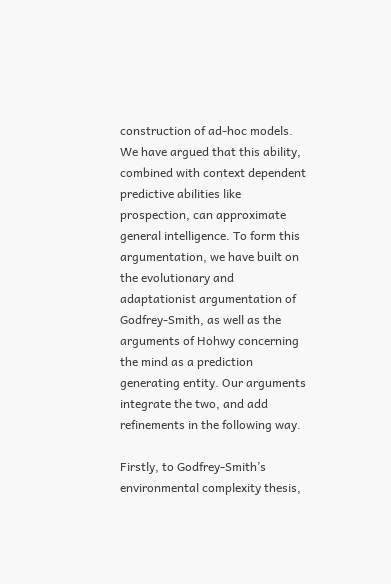construction of ad-hoc models. We have argued that this ability, combined with context dependent predictive abilities like prospection, can approximate general intelligence. To form this argumentation, we have built on the evolutionary and adaptationist argumentation of Godfrey-Smith, as well as the arguments of Hohwy concerning the mind as a prediction generating entity. Our arguments integrate the two, and add refinements in the following way.

Firstly, to Godfrey-Smith’s environmental complexity thesis,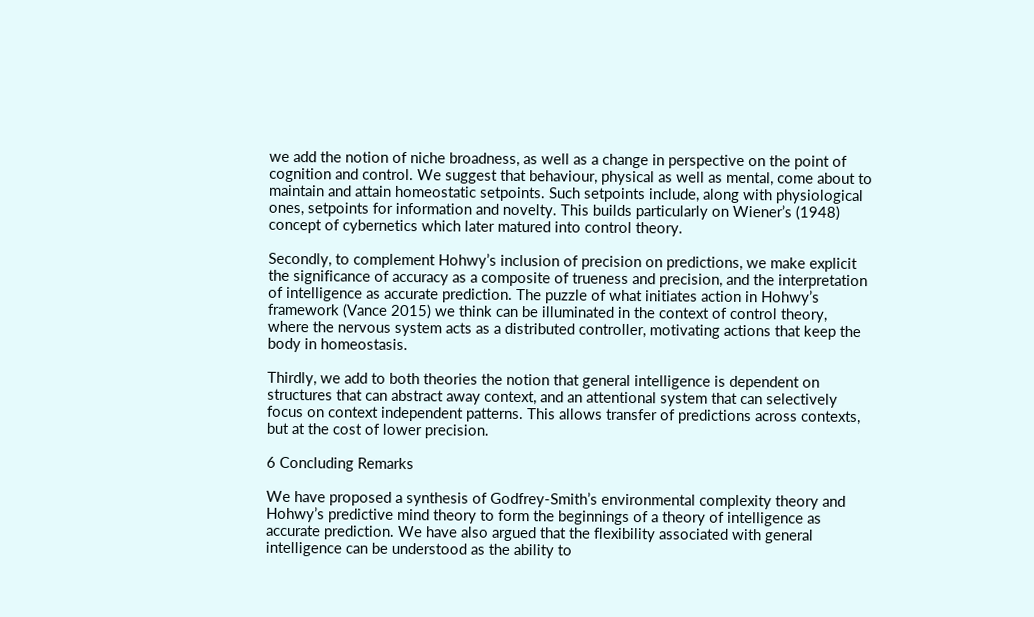we add the notion of niche broadness, as well as a change in perspective on the point of cognition and control. We suggest that behaviour, physical as well as mental, come about to maintain and attain homeostatic setpoints. Such setpoints include, along with physiological ones, setpoints for information and novelty. This builds particularly on Wiener’s (1948) concept of cybernetics which later matured into control theory.

Secondly, to complement Hohwy’s inclusion of precision on predictions, we make explicit the significance of accuracy as a composite of trueness and precision, and the interpretation of intelligence as accurate prediction. The puzzle of what initiates action in Hohwy’s framework (Vance 2015) we think can be illuminated in the context of control theory, where the nervous system acts as a distributed controller, motivating actions that keep the body in homeostasis.

Thirdly, we add to both theories the notion that general intelligence is dependent on structures that can abstract away context, and an attentional system that can selectively focus on context independent patterns. This allows transfer of predictions across contexts, but at the cost of lower precision.

6 Concluding Remarks

We have proposed a synthesis of Godfrey-Smith’s environmental complexity theory and Hohwy’s predictive mind theory to form the beginnings of a theory of intelligence as accurate prediction. We have also argued that the flexibility associated with general intelligence can be understood as the ability to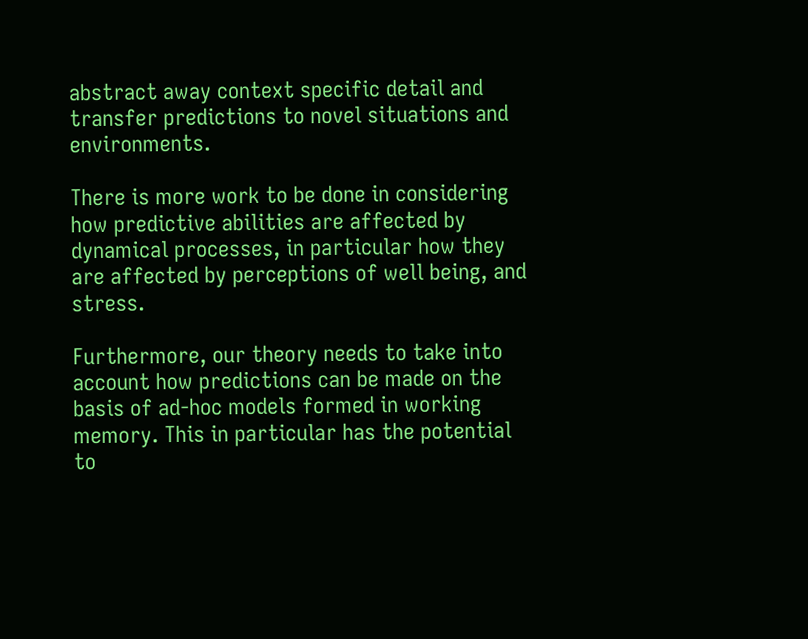abstract away context specific detail and transfer predictions to novel situations and environments.

There is more work to be done in considering how predictive abilities are affected by dynamical processes, in particular how they are affected by perceptions of well being, and stress.

Furthermore, our theory needs to take into account how predictions can be made on the basis of ad-hoc models formed in working memory. This in particular has the potential to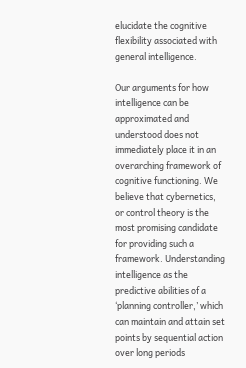elucidate the cognitive flexibility associated with general intelligence.

Our arguments for how intelligence can be approximated and understood does not immediately place it in an overarching framework of cognitive functioning. We believe that cybernetics, or control theory is the most promising candidate for providing such a framework. Understanding intelligence as the predictive abilities of a ‘planning controller,’ which can maintain and attain set points by sequential action over long periods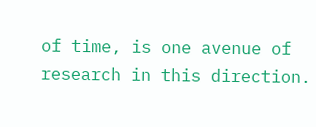of time, is one avenue of research in this direction.